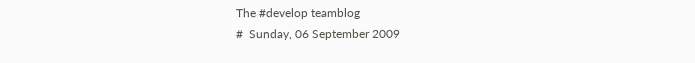The #develop teamblog
#  Sunday, 06 September 2009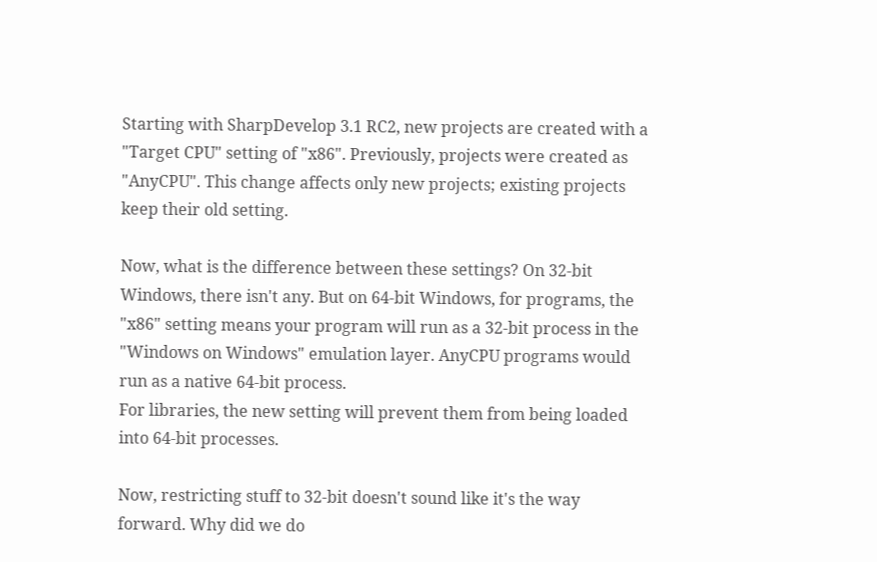Starting with SharpDevelop 3.1 RC2, new projects are created with a "Target CPU" setting of "x86". Previously, projects were created as "AnyCPU". This change affects only new projects; existing projects keep their old setting.

Now, what is the difference between these settings? On 32-bit Windows, there isn't any. But on 64-bit Windows, for programs, the "x86" setting means your program will run as a 32-bit process in the "Windows on Windows" emulation layer. AnyCPU programs would run as a native 64-bit process.
For libraries, the new setting will prevent them from being loaded into 64-bit processes.

Now, restricting stuff to 32-bit doesn't sound like it's the way forward. Why did we do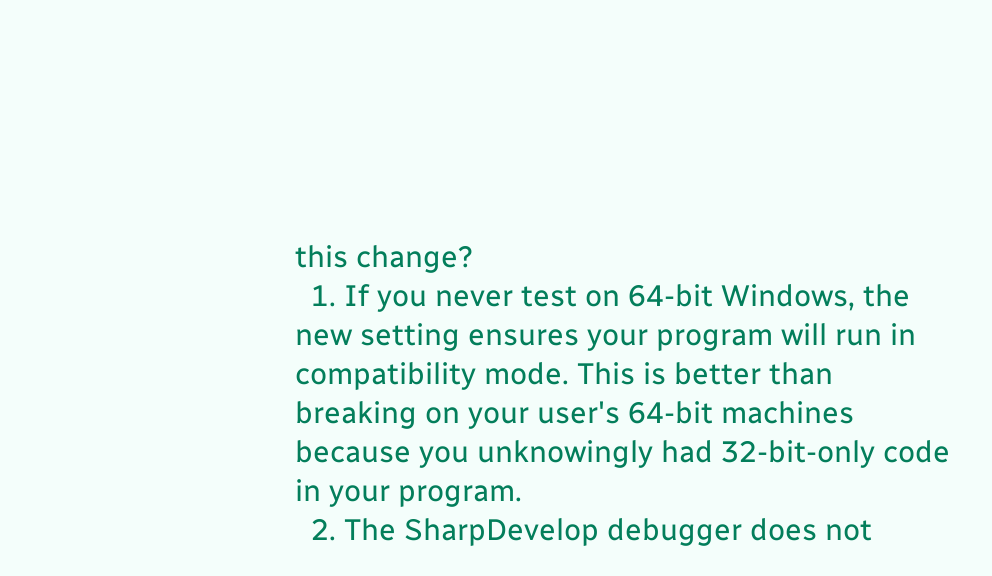this change?
  1. If you never test on 64-bit Windows, the new setting ensures your program will run in compatibility mode. This is better than breaking on your user's 64-bit machines because you unknowingly had 32-bit-only code in your program.
  2. The SharpDevelop debugger does not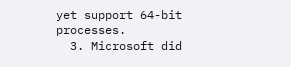yet support 64-bit processes.
  3. Microsoft did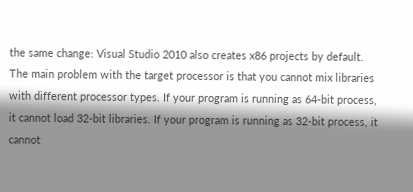the same change: Visual Studio 2010 also creates x86 projects by default.
The main problem with the target processor is that you cannot mix libraries with different processor types. If your program is running as 64-bit process, it cannot load 32-bit libraries. If your program is running as 32-bit process, it cannot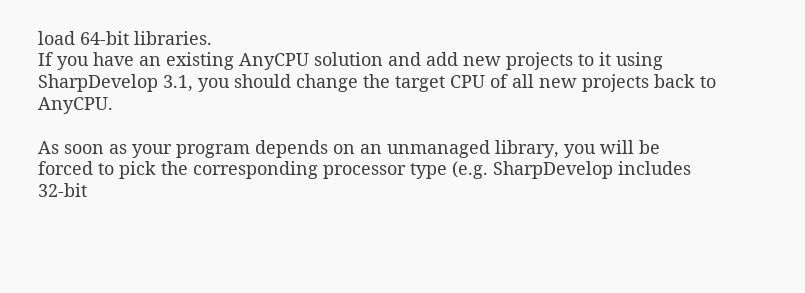load 64-bit libraries.
If you have an existing AnyCPU solution and add new projects to it using SharpDevelop 3.1, you should change the target CPU of all new projects back to AnyCPU.

As soon as your program depends on an unmanaged library, you will be forced to pick the corresponding processor type (e.g. SharpDevelop includes 32-bit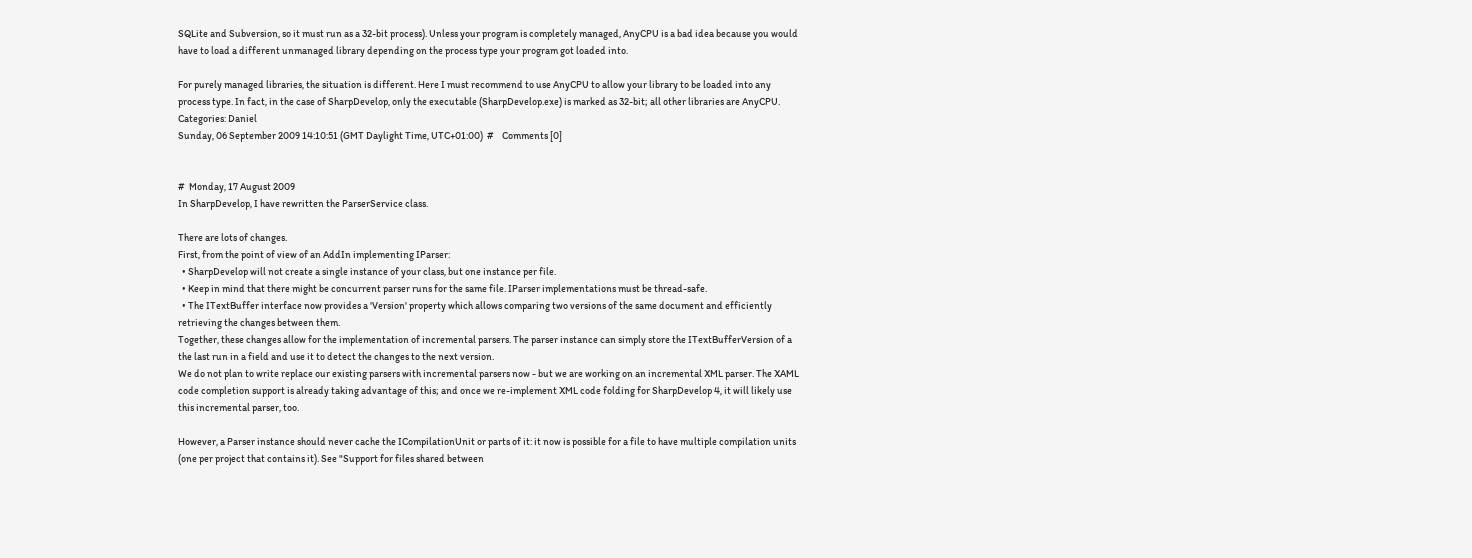SQLite and Subversion, so it must run as a 32-bit process). Unless your program is completely managed, AnyCPU is a bad idea because you would have to load a different unmanaged library depending on the process type your program got loaded into.

For purely managed libraries, the situation is different. Here I must recommend to use AnyCPU to allow your library to be loaded into any process type. In fact, in the case of SharpDevelop, only the executable (SharpDevelop.exe) is marked as 32-bit; all other libraries are AnyCPU.
Categories: Daniel
Sunday, 06 September 2009 14:10:51 (GMT Daylight Time, UTC+01:00)  #    Comments [0]


#  Monday, 17 August 2009
In SharpDevelop, I have rewritten the ParserService class.

There are lots of changes.
First, from the point of view of an AddIn implementing IParser:
  • SharpDevelop will not create a single instance of your class, but one instance per file.
  • Keep in mind that there might be concurrent parser runs for the same file. IParser implementations must be thread-safe.
  • The ITextBuffer interface now provides a 'Version' property which allows comparing two versions of the same document and efficiently retrieving the changes between them.
Together, these changes allow for the implementation of incremental parsers. The parser instance can simply store the ITextBufferVersion of a the last run in a field and use it to detect the changes to the next version.
We do not plan to write replace our existing parsers with incremental parsers now - but we are working on an incremental XML parser. The XAML code completion support is already taking advantage of this; and once we re-implement XML code folding for SharpDevelop 4, it will likely use this incremental parser, too.

However, a Parser instance should never cache the ICompilationUnit or parts of it: it now is possible for a file to have multiple compilation units (one per project that contains it). See "Support for files shared between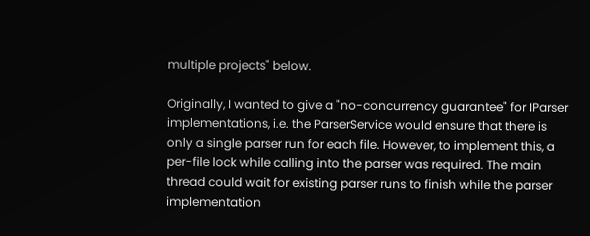multiple projects" below.

Originally, I wanted to give a "no-concurrency guarantee" for IParser implementations, i.e. the ParserService would ensure that there is only a single parser run for each file. However, to implement this, a per-file lock while calling into the parser was required. The main thread could wait for existing parser runs to finish while the parser implementation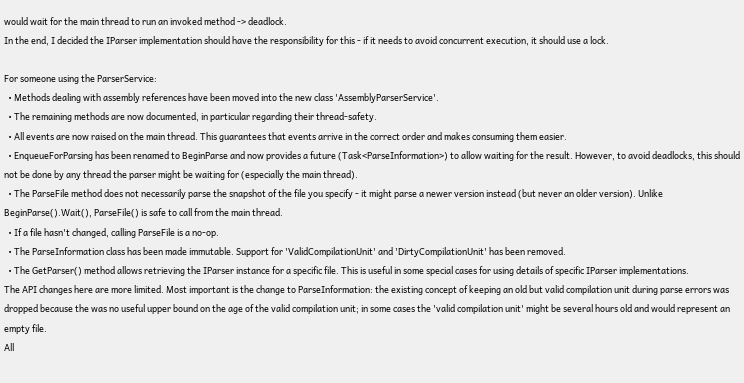would wait for the main thread to run an invoked method -> deadlock.
In the end, I decided the IParser implementation should have the responsibility for this - if it needs to avoid concurrent execution, it should use a lock.

For someone using the ParserService:
  • Methods dealing with assembly references have been moved into the new class 'AssemblyParserService'.
  • The remaining methods are now documented, in particular regarding their thread-safety.
  • All events are now raised on the main thread. This guarantees that events arrive in the correct order and makes consuming them easier.
  • EnqueueForParsing has been renamed to BeginParse and now provides a future (Task<ParseInformation>) to allow waiting for the result. However, to avoid deadlocks, this should not be done by any thread the parser might be waiting for (especially the main thread).
  • The ParseFile method does not necessarily parse the snapshot of the file you specify - it might parse a newer version instead (but never an older version). Unlike BeginParse().Wait(), ParseFile() is safe to call from the main thread.
  • If a file hasn't changed, calling ParseFile is a no-op.
  • The ParseInformation class has been made immutable. Support for 'ValidCompilationUnit' and 'DirtyCompilationUnit' has been removed.
  • The GetParser() method allows retrieving the IParser instance for a specific file. This is useful in some special cases for using details of specific IParser implementations.
The API changes here are more limited. Most important is the change to ParseInformation: the existing concept of keeping an old but valid compilation unit during parse errors was dropped because the was no useful upper bound on the age of the valid compilation unit; in some cases the 'valid compilation unit' might be several hours old and would represent an empty file.
All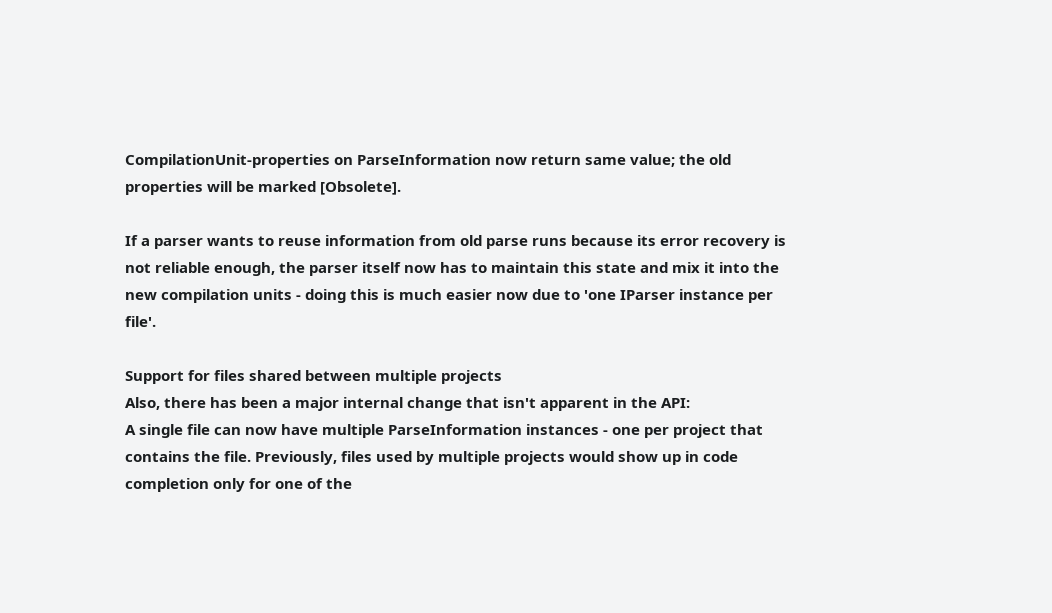CompilationUnit-properties on ParseInformation now return same value; the old properties will be marked [Obsolete].

If a parser wants to reuse information from old parse runs because its error recovery is not reliable enough, the parser itself now has to maintain this state and mix it into the new compilation units - doing this is much easier now due to 'one IParser instance per file'.

Support for files shared between multiple projects
Also, there has been a major internal change that isn't apparent in the API:
A single file can now have multiple ParseInformation instances - one per project that contains the file. Previously, files used by multiple projects would show up in code completion only for one of the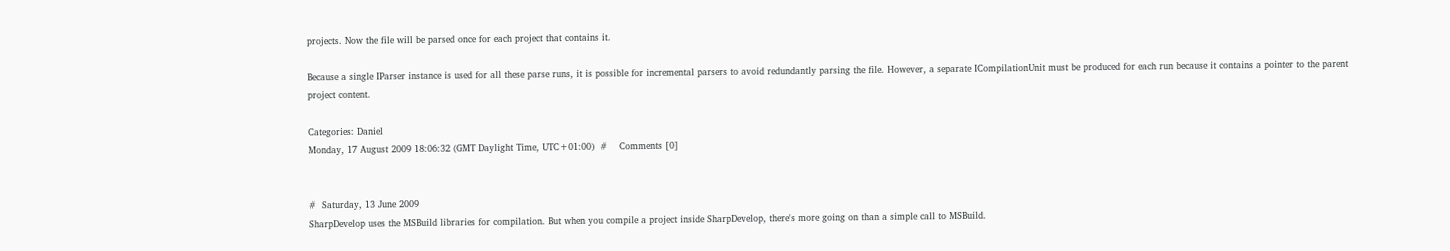projects. Now the file will be parsed once for each project that contains it.

Because a single IParser instance is used for all these parse runs, it is possible for incremental parsers to avoid redundantly parsing the file. However, a separate ICompilationUnit must be produced for each run because it contains a pointer to the parent project content.

Categories: Daniel
Monday, 17 August 2009 18:06:32 (GMT Daylight Time, UTC+01:00)  #    Comments [0]


#  Saturday, 13 June 2009
SharpDevelop uses the MSBuild libraries for compilation. But when you compile a project inside SharpDevelop, there's more going on than a simple call to MSBuild.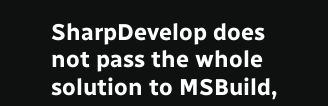SharpDevelop does not pass the whole solution to MSBuild,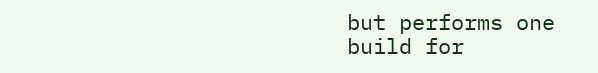but performs one build for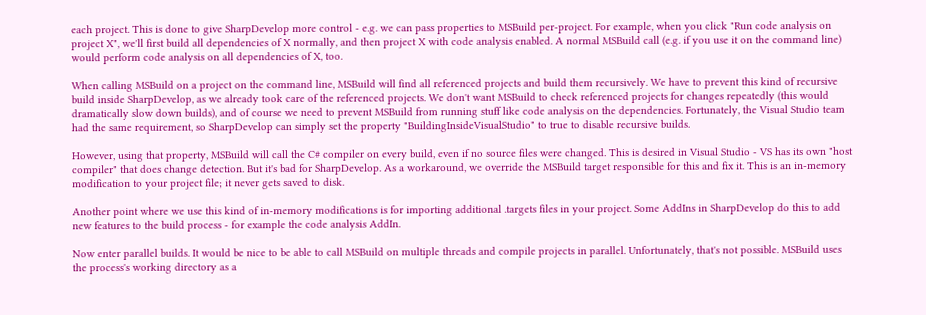each project. This is done to give SharpDevelop more control - e.g. we can pass properties to MSBuild per-project. For example, when you click "Run code analysis on project X", we'll first build all dependencies of X normally, and then project X with code analysis enabled. A normal MSBuild call (e.g. if you use it on the command line) would perform code analysis on all dependencies of X, too.

When calling MSBuild on a project on the command line, MSBuild will find all referenced projects and build them recursively. We have to prevent this kind of recursive build inside SharpDevelop, as we already took care of the referenced projects. We don't want MSBuild to check referenced projects for changes repeatedly (this would dramatically slow down builds), and of course we need to prevent MSBuild from running stuff like code analysis on the dependencies. Fortunately, the Visual Studio team had the same requirement, so SharpDevelop can simply set the property "BuildingInsideVisualStudio" to true to disable recursive builds.

However, using that property, MSBuild will call the C# compiler on every build, even if no source files were changed. This is desired in Visual Studio - VS has its own "host compiler" that does change detection. But it's bad for SharpDevelop. As a workaround, we override the MSBuild target responsible for this and fix it. This is an in-memory modification to your project file; it never gets saved to disk.

Another point where we use this kind of in-memory modifications is for importing additional .targets files in your project. Some AddIns in SharpDevelop do this to add new features to the build process - for example the code analysis AddIn.

Now enter parallel builds. It would be nice to be able to call MSBuild on multiple threads and compile projects in parallel. Unfortunately, that's not possible. MSBuild uses the process's working directory as a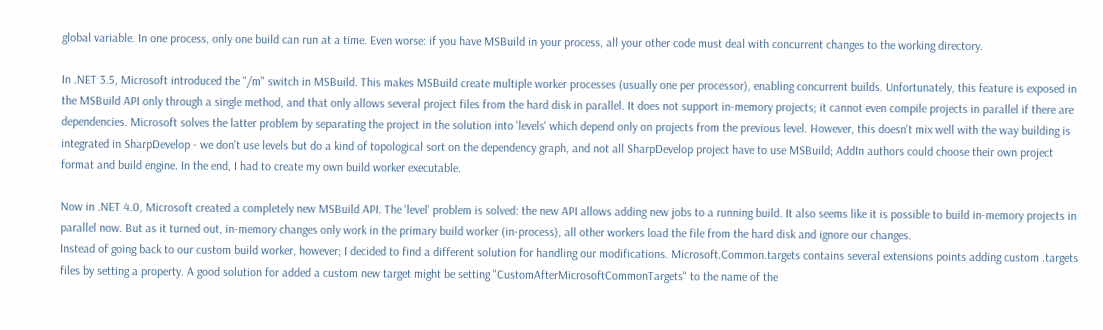global variable. In one process, only one build can run at a time. Even worse: if you have MSBuild in your process, all your other code must deal with concurrent changes to the working directory.

In .NET 3.5, Microsoft introduced the "/m" switch in MSBuild. This makes MSBuild create multiple worker processes (usually one per processor), enabling concurrent builds. Unfortunately, this feature is exposed in the MSBuild API only through a single method, and that only allows several project files from the hard disk in parallel. It does not support in-memory projects; it cannot even compile projects in parallel if there are dependencies. Microsoft solves the latter problem by separating the project in the solution into 'levels' which depend only on projects from the previous level. However, this doesn't mix well with the way building is integrated in SharpDevelop - we don't use levels but do a kind of topological sort on the dependency graph, and not all SharpDevelop project have to use MSBuild; AddIn authors could choose their own project format and build engine. In the end, I had to create my own build worker executable.

Now in .NET 4.0, Microsoft created a completely new MSBuild API. The 'level' problem is solved: the new API allows adding new jobs to a running build. It also seems like it is possible to build in-memory projects in parallel now. But as it turned out, in-memory changes only work in the primary build worker (in-process), all other workers load the file from the hard disk and ignore our changes.
Instead of going back to our custom build worker, however; I decided to find a different solution for handling our modifications. Microsoft.Common.targets contains several extensions points adding custom .targets files by setting a property. A good solution for added a custom new target might be setting "CustomAfterMicrosoftCommonTargets" to the name of the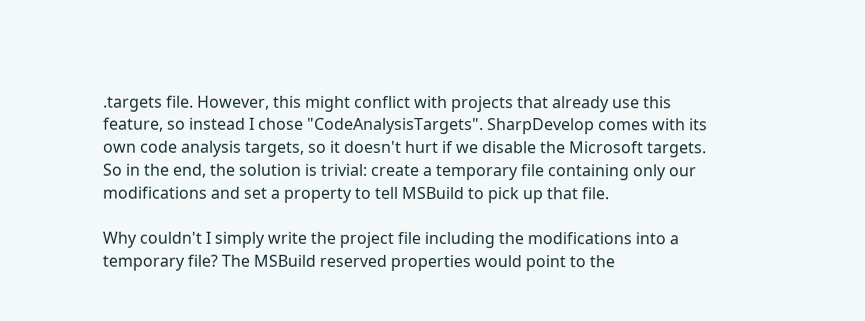.targets file. However, this might conflict with projects that already use this feature, so instead I chose "CodeAnalysisTargets". SharpDevelop comes with its own code analysis targets, so it doesn't hurt if we disable the Microsoft targets.
So in the end, the solution is trivial: create a temporary file containing only our modifications and set a property to tell MSBuild to pick up that file.

Why couldn't I simply write the project file including the modifications into a temporary file? The MSBuild reserved properties would point to the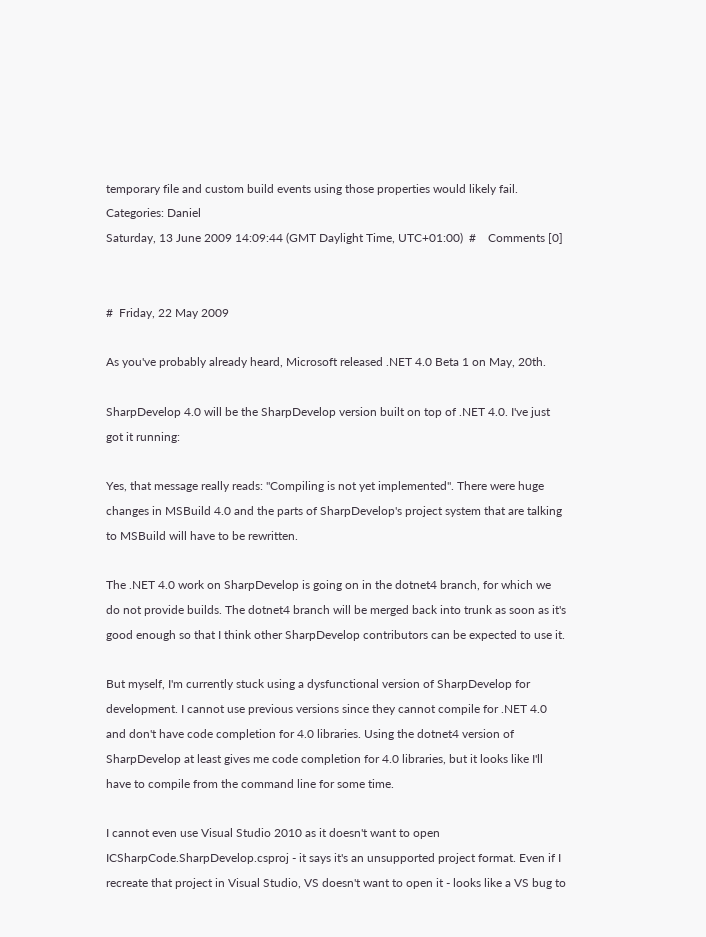temporary file and custom build events using those properties would likely fail.
Categories: Daniel
Saturday, 13 June 2009 14:09:44 (GMT Daylight Time, UTC+01:00)  #    Comments [0]


#  Friday, 22 May 2009

As you've probably already heard, Microsoft released .NET 4.0 Beta 1 on May, 20th.

SharpDevelop 4.0 will be the SharpDevelop version built on top of .NET 4.0. I've just got it running:

Yes, that message really reads: "Compiling is not yet implemented". There were huge changes in MSBuild 4.0 and the parts of SharpDevelop's project system that are talking to MSBuild will have to be rewritten.

The .NET 4.0 work on SharpDevelop is going on in the dotnet4 branch, for which we do not provide builds. The dotnet4 branch will be merged back into trunk as soon as it's good enough so that I think other SharpDevelop contributors can be expected to use it.

But myself, I'm currently stuck using a dysfunctional version of SharpDevelop for development. I cannot use previous versions since they cannot compile for .NET 4.0 and don't have code completion for 4.0 libraries. Using the dotnet4 version of SharpDevelop at least gives me code completion for 4.0 libraries, but it looks like I'll have to compile from the command line for some time.

I cannot even use Visual Studio 2010 as it doesn't want to open ICSharpCode.SharpDevelop.csproj - it says it's an unsupported project format. Even if I recreate that project in Visual Studio, VS doesn't want to open it - looks like a VS bug to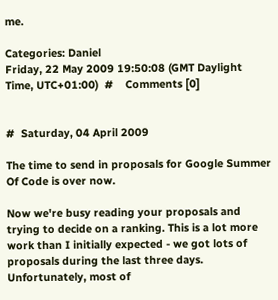me.

Categories: Daniel
Friday, 22 May 2009 19:50:08 (GMT Daylight Time, UTC+01:00)  #    Comments [0]


#  Saturday, 04 April 2009

The time to send in proposals for Google Summer Of Code is over now.

Now we're busy reading your proposals and trying to decide on a ranking. This is a lot more work than I initially expected - we got lots of proposals during the last three days. Unfortunately, most of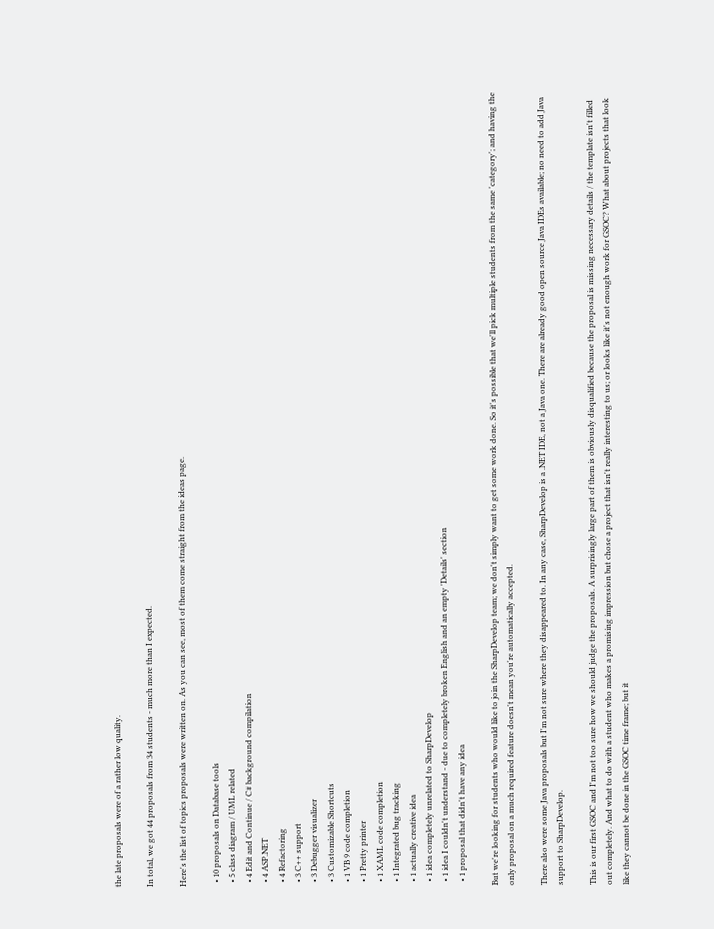the late proposals were of a rather low quality.

In total, we got 44 proposals from 34 students - much more than I expected.

Here's the list of topics proposals were written on. As you can see, most of them come straight from the ideas page.

  • 10 proposals on Database tools
  • 5 class diagram / UML related
  • 4 Edit and Continue / C# background compilation
  • 4 ASP.NET
  • 4 Refactoring
  • 3 C++ support
  • 3 Debugger visualizer
  • 3 Customizable Shortcuts
  • 1 VB 9 code completion
  • 1 Pretty printer
  • 1 XAML code completion
  • 1 Integrated bug tracking
  • 1 actually creative idea
  • 1 idea completely unrelated to SharpDevelop
  • 1 idea I couldn't understand - due to completely broken English and an empty 'Details' section
  • 1 proposal that didn't have any idea

But we're looking for students who would like to join the SharpDevelop team; we don't simply want to get some work done. So it's possible that we'll pick multiple students from the same 'category'; and having the only proposal on a much required feature doesn't mean you're automatically accepted.

There also were some Java proposals but I'm not sure where they disappeared to. In any case, SharpDevelop is a .NET IDE, not a Java one. There are already good open source Java IDEs available; no need to add Java support to SharpDevelop.

This is our first GSOC and I'm not too sure how we should judge the proposals. A surprisingly large part of them is obviously disqualified because the proposal is missing necessary details / the template isn't filled out completely. And what to do with a student who makes a promising impression but chose a project that isn't really interesting to us; or looks like it's not enough work for GSOC? What about projects that look like they cannot be done in the GSOC time frame; but it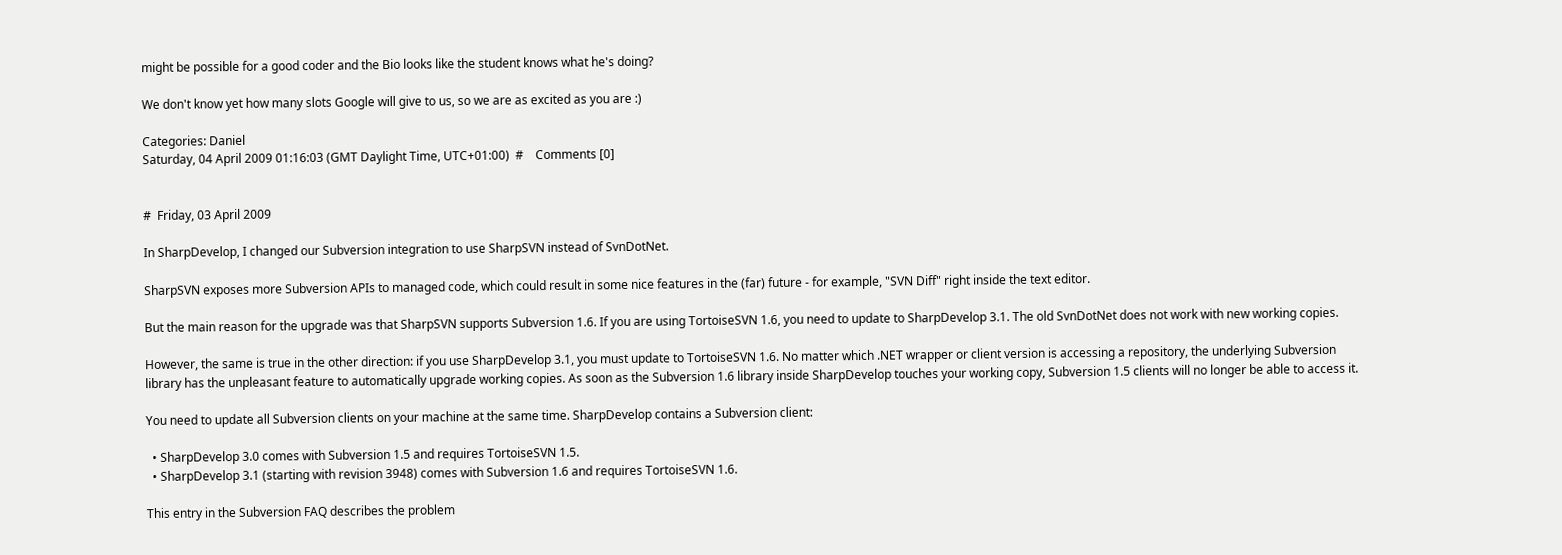might be possible for a good coder and the Bio looks like the student knows what he's doing?

We don't know yet how many slots Google will give to us, so we are as excited as you are :)

Categories: Daniel
Saturday, 04 April 2009 01:16:03 (GMT Daylight Time, UTC+01:00)  #    Comments [0]


#  Friday, 03 April 2009

In SharpDevelop, I changed our Subversion integration to use SharpSVN instead of SvnDotNet.

SharpSVN exposes more Subversion APIs to managed code, which could result in some nice features in the (far) future - for example, "SVN Diff" right inside the text editor.

But the main reason for the upgrade was that SharpSVN supports Subversion 1.6. If you are using TortoiseSVN 1.6, you need to update to SharpDevelop 3.1. The old SvnDotNet does not work with new working copies.

However, the same is true in the other direction: if you use SharpDevelop 3.1, you must update to TortoiseSVN 1.6. No matter which .NET wrapper or client version is accessing a repository, the underlying Subversion library has the unpleasant feature to automatically upgrade working copies. As soon as the Subversion 1.6 library inside SharpDevelop touches your working copy, Subversion 1.5 clients will no longer be able to access it.

You need to update all Subversion clients on your machine at the same time. SharpDevelop contains a Subversion client:

  • SharpDevelop 3.0 comes with Subversion 1.5 and requires TortoiseSVN 1.5.
  • SharpDevelop 3.1 (starting with revision 3948) comes with Subversion 1.6 and requires TortoiseSVN 1.6.

This entry in the Subversion FAQ describes the problem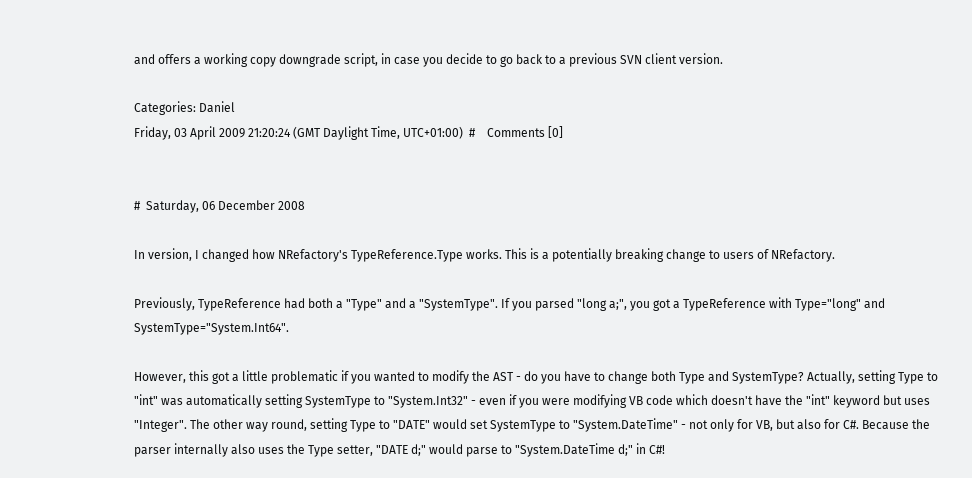and offers a working copy downgrade script, in case you decide to go back to a previous SVN client version.

Categories: Daniel
Friday, 03 April 2009 21:20:24 (GMT Daylight Time, UTC+01:00)  #    Comments [0]


#  Saturday, 06 December 2008

In version, I changed how NRefactory's TypeReference.Type works. This is a potentially breaking change to users of NRefactory.

Previously, TypeReference had both a "Type" and a "SystemType". If you parsed "long a;", you got a TypeReference with Type="long" and SystemType="System.Int64".

However, this got a little problematic if you wanted to modify the AST - do you have to change both Type and SystemType? Actually, setting Type to "int" was automatically setting SystemType to "System.Int32" - even if you were modifying VB code which doesn't have the "int" keyword but uses "Integer". The other way round, setting Type to "DATE" would set SystemType to "System.DateTime" - not only for VB, but also for C#. Because the parser internally also uses the Type setter, "DATE d;" would parse to "System.DateTime d;" in C#!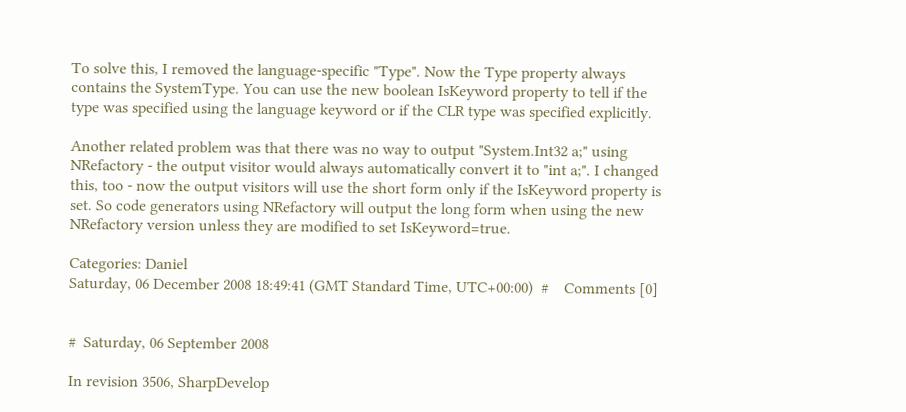To solve this, I removed the language-specific "Type". Now the Type property always contains the SystemType. You can use the new boolean IsKeyword property to tell if the type was specified using the language keyword or if the CLR type was specified explicitly.

Another related problem was that there was no way to output "System.Int32 a;" using NRefactory - the output visitor would always automatically convert it to "int a;". I changed this, too - now the output visitors will use the short form only if the IsKeyword property is set. So code generators using NRefactory will output the long form when using the new NRefactory version unless they are modified to set IsKeyword=true.

Categories: Daniel
Saturday, 06 December 2008 18:49:41 (GMT Standard Time, UTC+00:00)  #    Comments [0]


#  Saturday, 06 September 2008

In revision 3506, SharpDevelop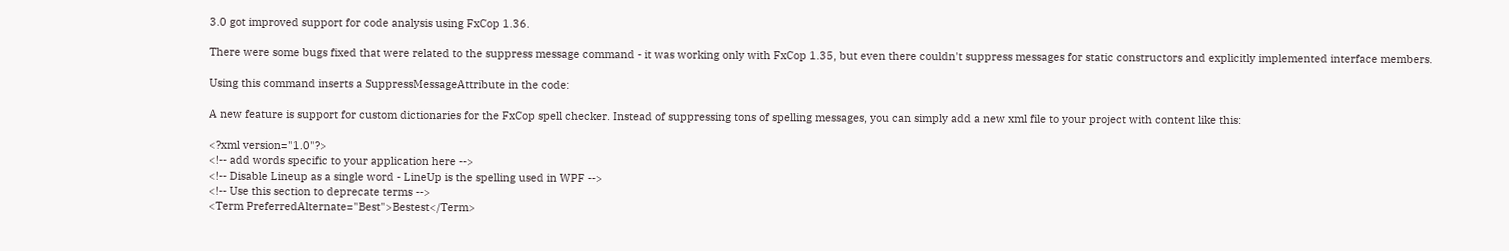3.0 got improved support for code analysis using FxCop 1.36.

There were some bugs fixed that were related to the suppress message command - it was working only with FxCop 1.35, but even there couldn't suppress messages for static constructors and explicitly implemented interface members.

Using this command inserts a SuppressMessageAttribute in the code:

A new feature is support for custom dictionaries for the FxCop spell checker. Instead of suppressing tons of spelling messages, you can simply add a new xml file to your project with content like this:

<?xml version="1.0"?>
<!-- add words specific to your application here -->
<!-- Disable Lineup as a single word - LineUp is the spelling used in WPF -->
<!-- Use this section to deprecate terms -->
<Term PreferredAlternate="Best">Bestest</Term>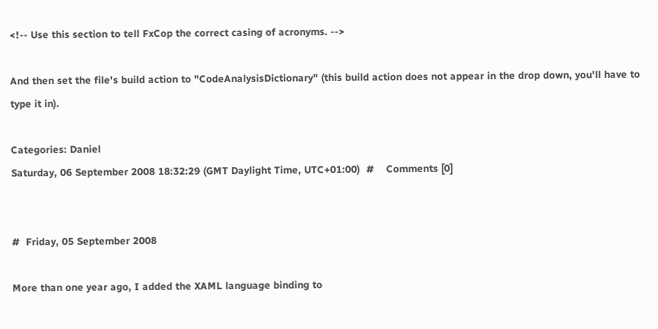<!-- Use this section to tell FxCop the correct casing of acronyms. -->

And then set the file's build action to "CodeAnalysisDictionary" (this build action does not appear in the drop down, you'll have to type it in).

Categories: Daniel
Saturday, 06 September 2008 18:32:29 (GMT Daylight Time, UTC+01:00)  #    Comments [0]


#  Friday, 05 September 2008

More than one year ago, I added the XAML language binding to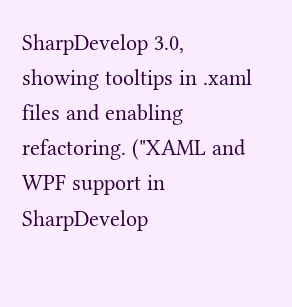SharpDevelop 3.0, showing tooltips in .xaml files and enabling refactoring. ("XAML and WPF support in SharpDevelop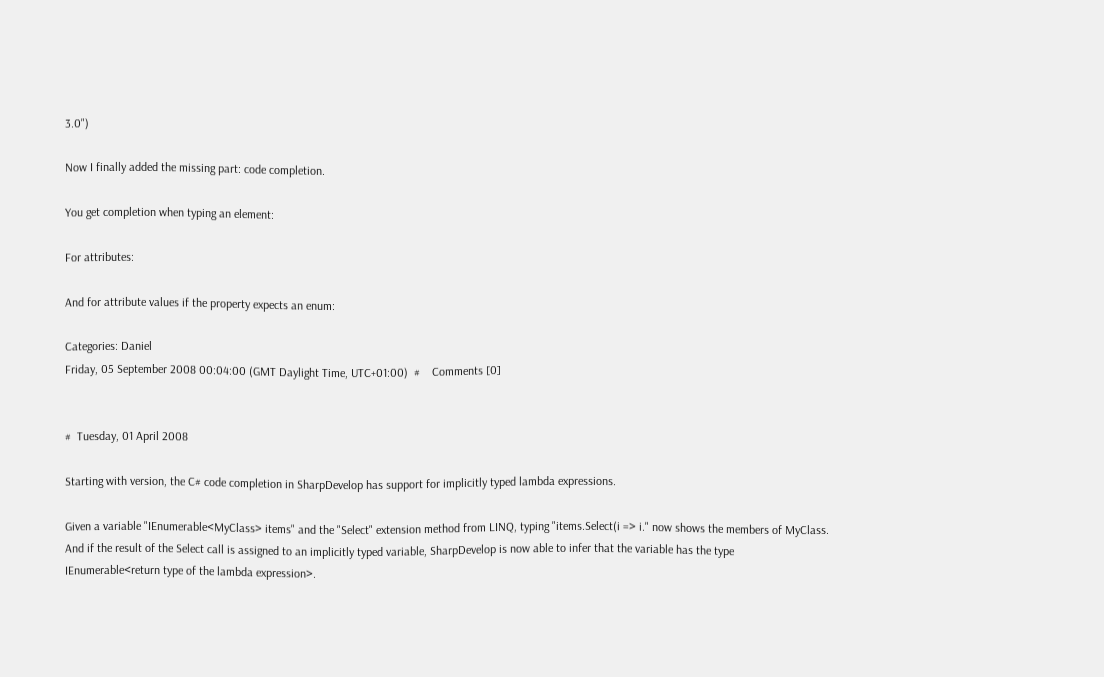3.0")

Now I finally added the missing part: code completion.

You get completion when typing an element:

For attributes:

And for attribute values if the property expects an enum:

Categories: Daniel
Friday, 05 September 2008 00:04:00 (GMT Daylight Time, UTC+01:00)  #    Comments [0]


#  Tuesday, 01 April 2008

Starting with version, the C# code completion in SharpDevelop has support for implicitly typed lambda expressions.

Given a variable "IEnumerable<MyClass> items" and the "Select" extension method from LINQ, typing "items.Select(i => i." now shows the members of MyClass. And if the result of the Select call is assigned to an implicitly typed variable, SharpDevelop is now able to infer that the variable has the type IEnumerable<return type of the lambda expression>.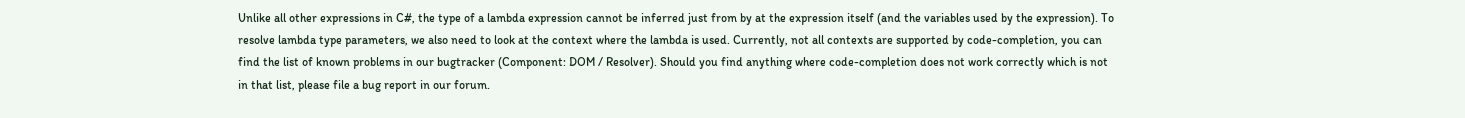Unlike all other expressions in C#, the type of a lambda expression cannot be inferred just from by at the expression itself (and the variables used by the expression). To resolve lambda type parameters, we also need to look at the context where the lambda is used. Currently, not all contexts are supported by code-completion, you can find the list of known problems in our bugtracker (Component: DOM / Resolver). Should you find anything where code-completion does not work correctly which is not in that list, please file a bug report in our forum.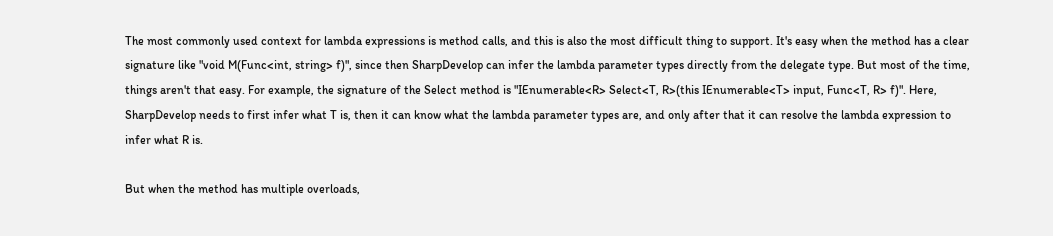The most commonly used context for lambda expressions is method calls, and this is also the most difficult thing to support. It's easy when the method has a clear signature like "void M(Func<int, string> f)", since then SharpDevelop can infer the lambda parameter types directly from the delegate type. But most of the time, things aren't that easy. For example, the signature of the Select method is "IEnumerable<R> Select<T, R>(this IEnumerable<T> input, Func<T, R> f)". Here, SharpDevelop needs to first infer what T is, then it can know what the lambda parameter types are, and only after that it can resolve the lambda expression to infer what R is.

But when the method has multiple overloads,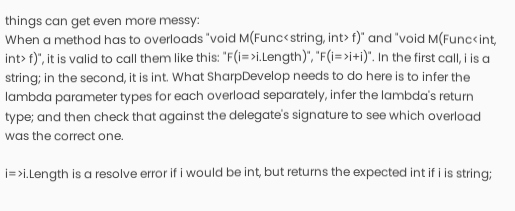things can get even more messy:
When a method has to overloads "void M(Func<string, int> f)" and "void M(Func<int, int> f)", it is valid to call them like this: "F(i=>i.Length)", "F(i=>i+i)". In the first call, i is a string; in the second, it is int. What SharpDevelop needs to do here is to infer the lambda parameter types for each overload separately, infer the lambda's return type; and then check that against the delegate's signature to see which overload was the correct one.

i=>i.Length is a resolve error if i would be int, but returns the expected int if i is string;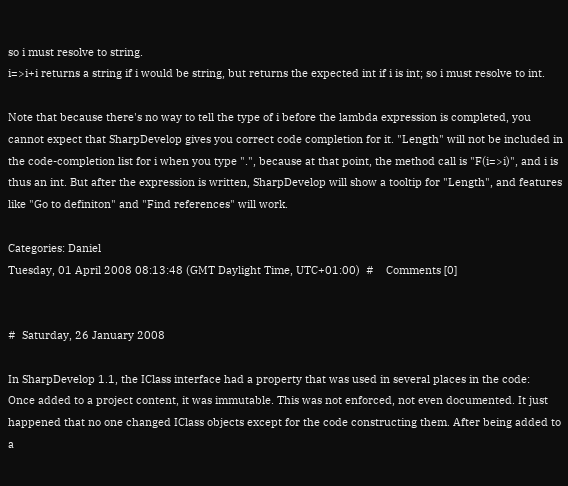so i must resolve to string.
i=>i+i returns a string if i would be string, but returns the expected int if i is int; so i must resolve to int.

Note that because there's no way to tell the type of i before the lambda expression is completed, you cannot expect that SharpDevelop gives you correct code completion for it. "Length" will not be included in the code-completion list for i when you type ".", because at that point, the method call is "F(i=>i)", and i is thus an int. But after the expression is written, SharpDevelop will show a tooltip for "Length", and features like "Go to definiton" and "Find references" will work.

Categories: Daniel
Tuesday, 01 April 2008 08:13:48 (GMT Daylight Time, UTC+01:00)  #    Comments [0]


#  Saturday, 26 January 2008

In SharpDevelop 1.1, the IClass interface had a property that was used in several places in the code:
Once added to a project content, it was immutable. This was not enforced, not even documented. It just happened that no one changed IClass objects except for the code constructing them. After being added to a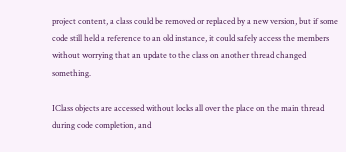project content, a class could be removed or replaced by a new version, but if some code still held a reference to an old instance, it could safely access the members without worrying that an update to the class on another thread changed something.

IClass objects are accessed without locks all over the place on the main thread during code completion, and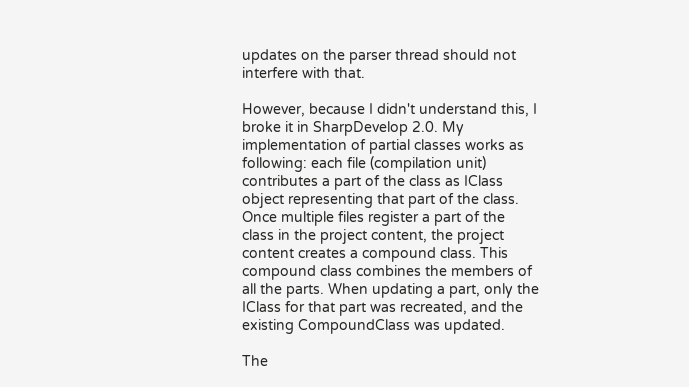updates on the parser thread should not interfere with that.

However, because I didn't understand this, I broke it in SharpDevelop 2.0. My implementation of partial classes works as following: each file (compilation unit) contributes a part of the class as IClass object representing that part of the class.
Once multiple files register a part of the class in the project content, the project content creates a compound class. This compound class combines the members of all the parts. When updating a part, only the IClass for that part was recreated, and the existing CompoundClass was updated.

The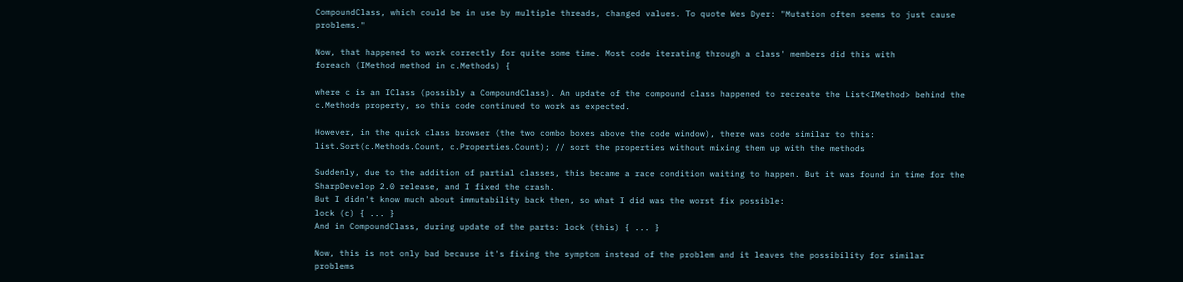CompoundClass, which could be in use by multiple threads, changed values. To quote Wes Dyer: "Mutation often seems to just cause problems."

Now, that happened to work correctly for quite some time. Most code iterating through a class' members did this with
foreach (IMethod method in c.Methods) {

where c is an IClass (possibly a CompoundClass). An update of the compound class happened to recreate the List<IMethod> behind the c.Methods property, so this code continued to work as expected.

However, in the quick class browser (the two combo boxes above the code window), there was code similar to this:
list.Sort(c.Methods.Count, c.Properties.Count); // sort the properties without mixing them up with the methods

Suddenly, due to the addition of partial classes, this became a race condition waiting to happen. But it was found in time for the SharpDevelop 2.0 release, and I fixed the crash.
But I didn't know much about immutability back then, so what I did was the worst fix possible:
lock (c) { ... }
And in CompoundClass, during update of the parts: lock (this) { ... }

Now, this is not only bad because it's fixing the symptom instead of the problem and it leaves the possibility for similar problems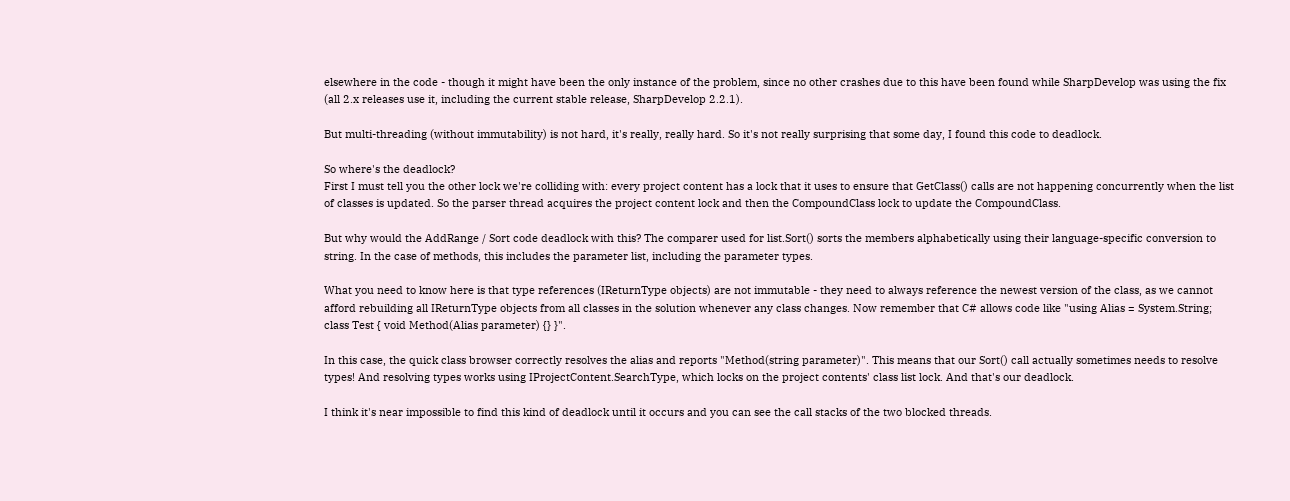elsewhere in the code - though it might have been the only instance of the problem, since no other crashes due to this have been found while SharpDevelop was using the fix (all 2.x releases use it, including the current stable release, SharpDevelop 2.2.1).

But multi-threading (without immutability) is not hard, it's really, really hard. So it's not really surprising that some day, I found this code to deadlock.

So where's the deadlock?
First I must tell you the other lock we're colliding with: every project content has a lock that it uses to ensure that GetClass() calls are not happening concurrently when the list of classes is updated. So the parser thread acquires the project content lock and then the CompoundClass lock to update the CompoundClass.

But why would the AddRange / Sort code deadlock with this? The comparer used for list.Sort() sorts the members alphabetically using their language-specific conversion to string. In the case of methods, this includes the parameter list, including the parameter types.

What you need to know here is that type references (IReturnType objects) are not immutable - they need to always reference the newest version of the class, as we cannot afford rebuilding all IReturnType objects from all classes in the solution whenever any class changes. Now remember that C# allows code like "using Alias = System.String; class Test { void Method(Alias parameter) {} }".

In this case, the quick class browser correctly resolves the alias and reports "Method(string parameter)". This means that our Sort() call actually sometimes needs to resolve types! And resolving types works using IProjectContent.SearchType, which locks on the project contents' class list lock. And that's our deadlock.

I think it's near impossible to find this kind of deadlock until it occurs and you can see the call stacks of the two blocked threads.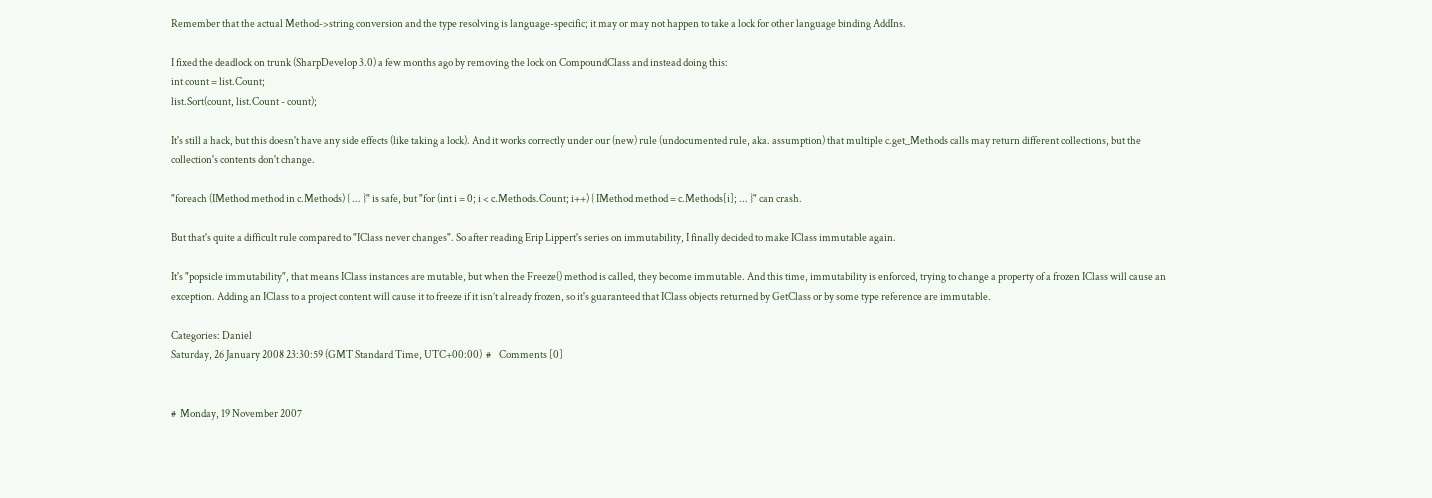Remember that the actual Method->string conversion and the type resolving is language-specific; it may or may not happen to take a lock for other language binding AddIns.

I fixed the deadlock on trunk (SharpDevelop 3.0) a few months ago by removing the lock on CompoundClass and instead doing this:
int count = list.Count;
list.Sort(count, list.Count - count);

It's still a hack, but this doesn't have any side effects (like taking a lock). And it works correctly under our (new) rule (undocumented rule, aka. assumption) that multiple c.get_Methods calls may return different collections, but the collection's contents don't change.

"foreach (IMethod method in c.Methods) { ... }" is safe, but "for (int i = 0; i < c.Methods.Count; i++) { IMethod method = c.Methods[i]; ... }" can crash.

But that's quite a difficult rule compared to "IClass never changes". So after reading Erip Lippert's series on immutability, I finally decided to make IClass immutable again.

It's "popsicle immutability", that means IClass instances are mutable, but when the Freeze() method is called, they become immutable. And this time, immutability is enforced, trying to change a property of a frozen IClass will cause an exception. Adding an IClass to a project content will cause it to freeze if it isn’t already frozen, so it's guaranteed that IClass objects returned by GetClass or by some type reference are immutable.

Categories: Daniel
Saturday, 26 January 2008 23:30:59 (GMT Standard Time, UTC+00:00)  #    Comments [0]


#  Monday, 19 November 2007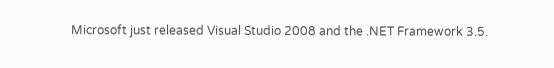Microsoft just released Visual Studio 2008 and the .NET Framework 3.5.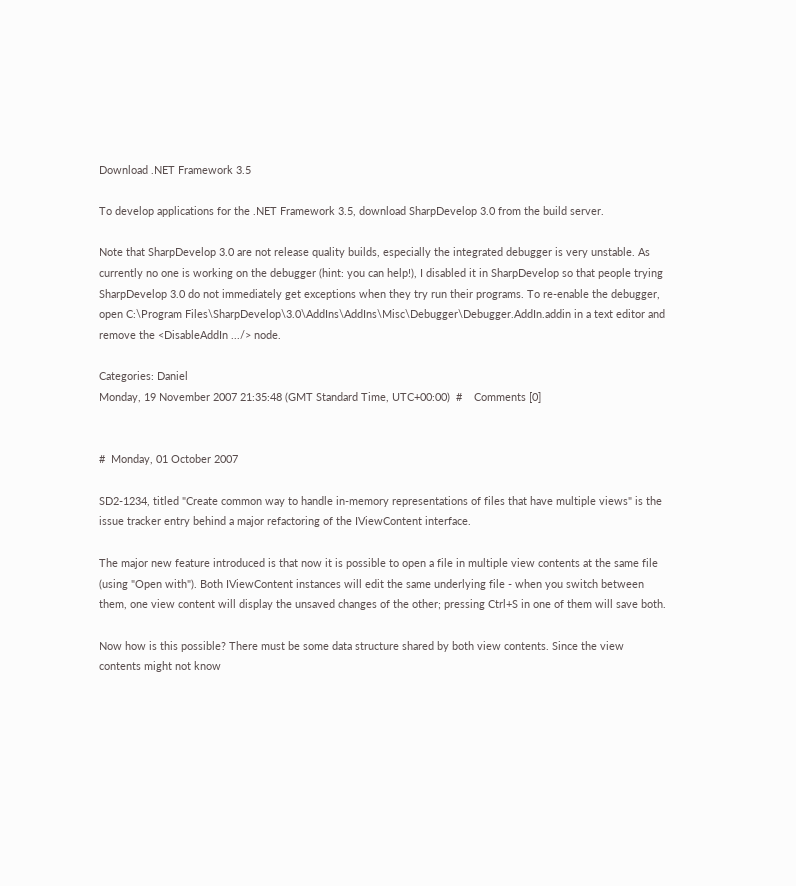Download .NET Framework 3.5

To develop applications for the .NET Framework 3.5, download SharpDevelop 3.0 from the build server.

Note that SharpDevelop 3.0 are not release quality builds, especially the integrated debugger is very unstable. As currently no one is working on the debugger (hint: you can help!), I disabled it in SharpDevelop so that people trying SharpDevelop 3.0 do not immediately get exceptions when they try run their programs. To re-enable the debugger, open C:\Program Files\SharpDevelop\3.0\AddIns\AddIns\Misc\Debugger\Debugger.AddIn.addin in a text editor and remove the <DisableAddIn .../> node.

Categories: Daniel
Monday, 19 November 2007 21:35:48 (GMT Standard Time, UTC+00:00)  #    Comments [0]


#  Monday, 01 October 2007

SD2-1234, titled "Create common way to handle in-memory representations of files that have multiple views" is the issue tracker entry behind a major refactoring of the IViewContent interface.

The major new feature introduced is that now it is possible to open a file in multiple view contents at the same file (using "Open with"). Both IViewContent instances will edit the same underlying file - when you switch between them, one view content will display the unsaved changes of the other; pressing Ctrl+S in one of them will save both.

Now how is this possible? There must be some data structure shared by both view contents. Since the view contents might not know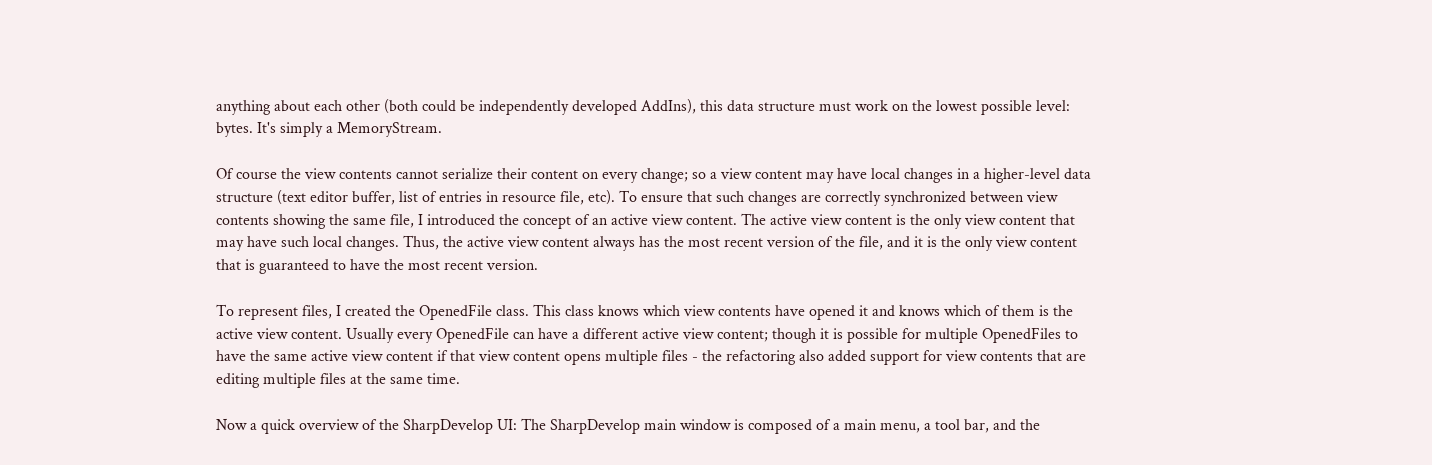anything about each other (both could be independently developed AddIns), this data structure must work on the lowest possible level: bytes. It's simply a MemoryStream.

Of course the view contents cannot serialize their content on every change; so a view content may have local changes in a higher-level data structure (text editor buffer, list of entries in resource file, etc). To ensure that such changes are correctly synchronized between view contents showing the same file, I introduced the concept of an active view content. The active view content is the only view content that may have such local changes. Thus, the active view content always has the most recent version of the file, and it is the only view content that is guaranteed to have the most recent version.

To represent files, I created the OpenedFile class. This class knows which view contents have opened it and knows which of them is the active view content. Usually every OpenedFile can have a different active view content; though it is possible for multiple OpenedFiles to have the same active view content if that view content opens multiple files - the refactoring also added support for view contents that are editing multiple files at the same time.

Now a quick overview of the SharpDevelop UI: The SharpDevelop main window is composed of a main menu, a tool bar, and the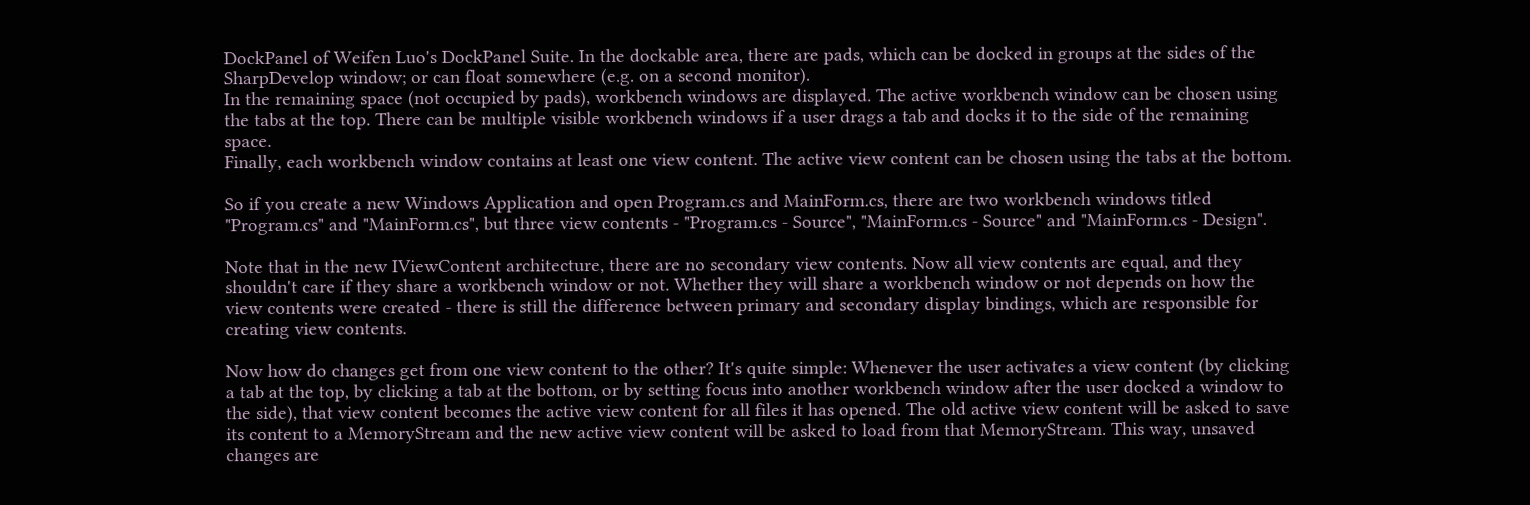DockPanel of Weifen Luo's DockPanel Suite. In the dockable area, there are pads, which can be docked in groups at the sides of the SharpDevelop window; or can float somewhere (e.g. on a second monitor).
In the remaining space (not occupied by pads), workbench windows are displayed. The active workbench window can be chosen using the tabs at the top. There can be multiple visible workbench windows if a user drags a tab and docks it to the side of the remaining space.
Finally, each workbench window contains at least one view content. The active view content can be chosen using the tabs at the bottom.

So if you create a new Windows Application and open Program.cs and MainForm.cs, there are two workbench windows titled "Program.cs" and "MainForm.cs", but three view contents - "Program.cs - Source", "MainForm.cs - Source" and "MainForm.cs - Design".

Note that in the new IViewContent architecture, there are no secondary view contents. Now all view contents are equal, and they shouldn't care if they share a workbench window or not. Whether they will share a workbench window or not depends on how the view contents were created - there is still the difference between primary and secondary display bindings, which are responsible for creating view contents.

Now how do changes get from one view content to the other? It's quite simple: Whenever the user activates a view content (by clicking a tab at the top, by clicking a tab at the bottom, or by setting focus into another workbench window after the user docked a window to the side), that view content becomes the active view content for all files it has opened. The old active view content will be asked to save its content to a MemoryStream and the new active view content will be asked to load from that MemoryStream. This way, unsaved changes are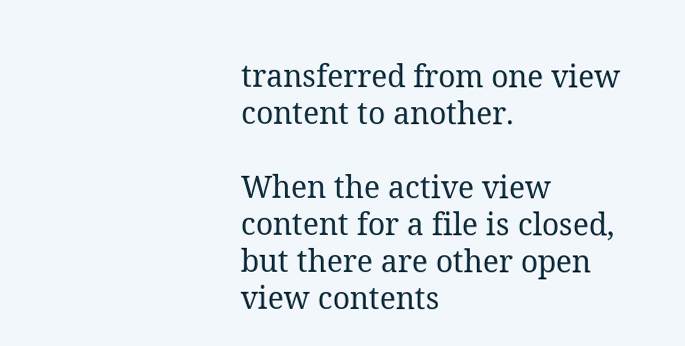transferred from one view content to another.

When the active view content for a file is closed, but there are other open view contents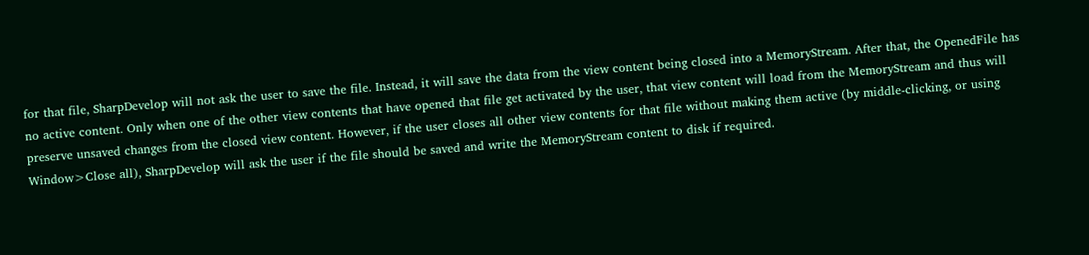for that file, SharpDevelop will not ask the user to save the file. Instead, it will save the data from the view content being closed into a MemoryStream. After that, the OpenedFile has no active content. Only when one of the other view contents that have opened that file get activated by the user, that view content will load from the MemoryStream and thus will preserve unsaved changes from the closed view content. However, if the user closes all other view contents for that file without making them active (by middle-clicking, or using Window>Close all), SharpDevelop will ask the user if the file should be saved and write the MemoryStream content to disk if required.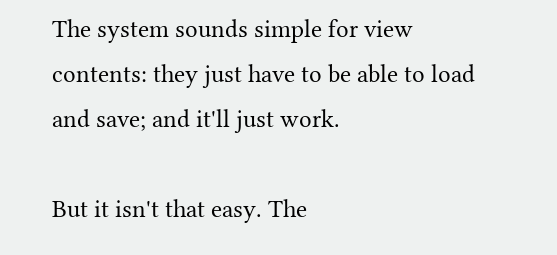The system sounds simple for view contents: they just have to be able to load and save; and it'll just work.

But it isn't that easy. The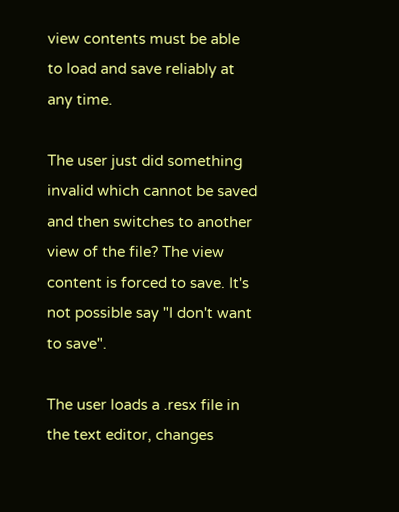view contents must be able to load and save reliably at any time.

The user just did something invalid which cannot be saved and then switches to another view of the file? The view content is forced to save. It's not possible say "I don't want to save".

The user loads a .resx file in the text editor, changes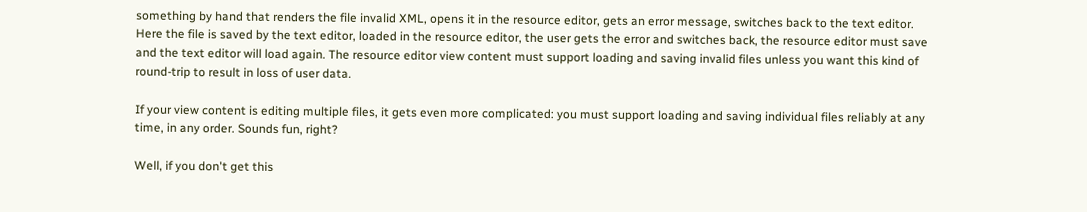something by hand that renders the file invalid XML, opens it in the resource editor, gets an error message, switches back to the text editor. Here the file is saved by the text editor, loaded in the resource editor, the user gets the error and switches back, the resource editor must save and the text editor will load again. The resource editor view content must support loading and saving invalid files unless you want this kind of round-trip to result in loss of user data.

If your view content is editing multiple files, it gets even more complicated: you must support loading and saving individual files reliably at any time, in any order. Sounds fun, right?

Well, if you don't get this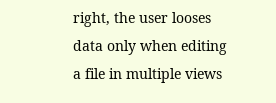right, the user looses data only when editing a file in multiple views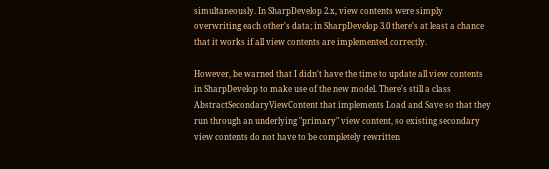simultaneously. In SharpDevelop 2.x, view contents were simply overwriting each other's data; in SharpDevelop 3.0 there's at least a chance that it works if all view contents are implemented correctly.

However, be warned that I didn't have the time to update all view contents in SharpDevelop to make use of the new model. There's still a class AbstractSecondaryViewContent that implements Load and Save so that they run through an underlying "primary" view content, so existing secondary view contents do not have to be completely rewritten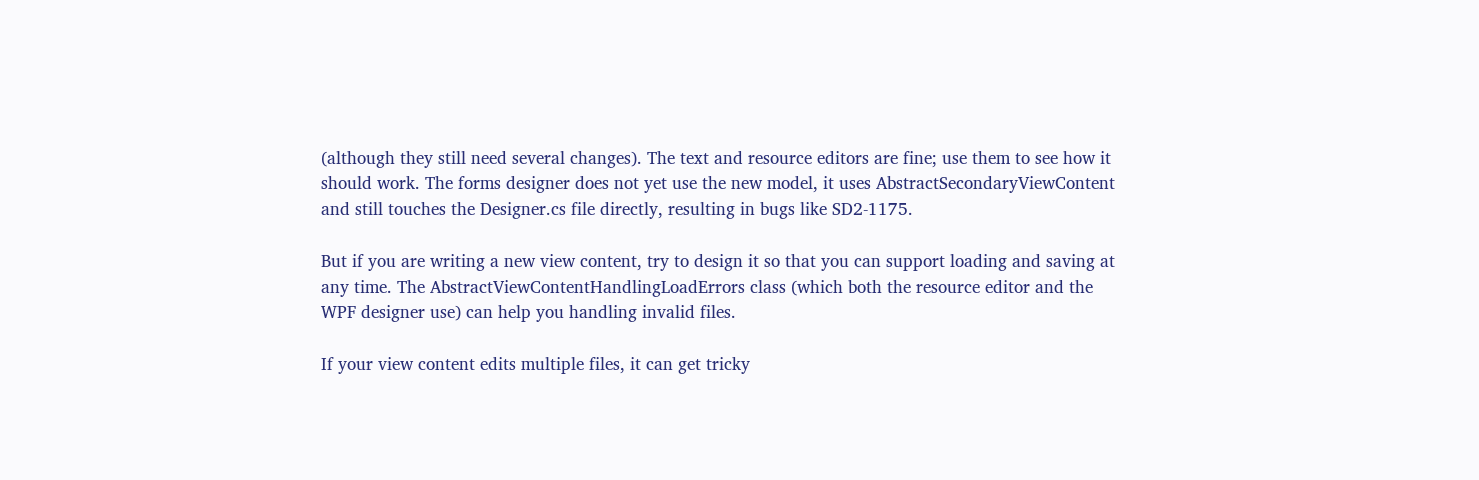(although they still need several changes). The text and resource editors are fine; use them to see how it should work. The forms designer does not yet use the new model, it uses AbstractSecondaryViewContent and still touches the Designer.cs file directly, resulting in bugs like SD2-1175.

But if you are writing a new view content, try to design it so that you can support loading and saving at any time. The AbstractViewContentHandlingLoadErrors class (which both the resource editor and the WPF designer use) can help you handling invalid files.

If your view content edits multiple files, it can get tricky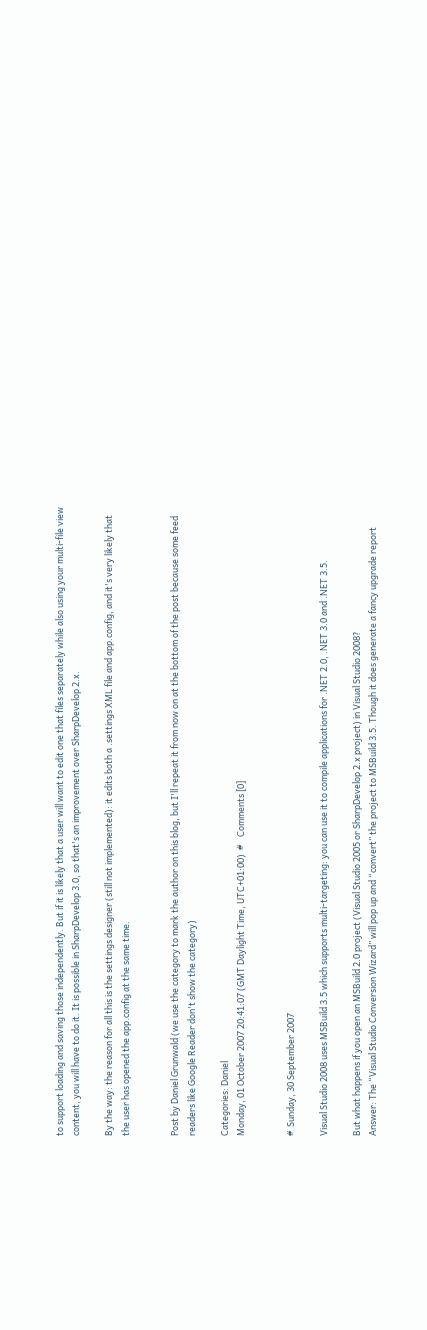to support loading and saving those independently. But if it is likely that a user will want to edit one that files separately while also using your multi-file view content, you will have to do it. It is possible in SharpDevelop 3.0, so that's an improvement over SharpDevelop 2.x.

By the way: the reason for all this is the settings designer (still not implemented): it edits both a .settings XML file and app.config, and it's very likely that the user has opened the app.config at the same time.


Post by Daniel Grunwald (we use the category to mark the author on this blog, but I'll repeat it from now on at the bottom of the post because some feed readers like Google Reader don't show the category)

Categories: Daniel
Monday, 01 October 2007 20:41:07 (GMT Daylight Time, UTC+01:00)  #    Comments [0]


#  Sunday, 30 September 2007

Visual Studio 2008 uses MSBuild 3.5 which supports multi-targeting: you can use it to compile applications for .NET 2.0, .NET 3.0 and .NET 3.5.

But what happens if you open an MSBuild 2.0 project (Visual Studio 2005 or SharpDevelop 2.x project) in Visual Studio 2008?
Answer: The “Visual Studio Conversion Wizard” will pop up and “convert” the project to MSBuild 3.5. Though it does generate a fancy upgrade report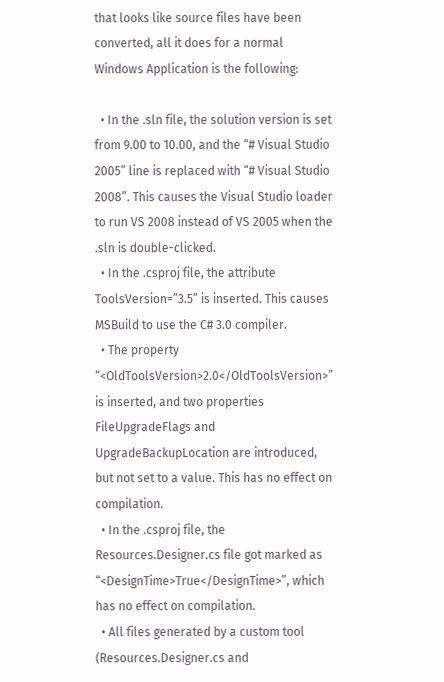that looks like source files have been converted, all it does for a normal Windows Application is the following:

  • In the .sln file, the solution version is set from 9.00 to 10.00, and the “# Visual Studio 2005” line is replaced with “# Visual Studio 2008”. This causes the Visual Studio loader to run VS 2008 instead of VS 2005 when the .sln is double-clicked.
  • In the .csproj file, the attribute ToolsVersion=”3.5” is inserted. This causes MSBuild to use the C# 3.0 compiler.
  • The property “<OldToolsVersion>2.0</OldToolsVersion>” is inserted, and two properties FileUpgradeFlags and UpgradeBackupLocation are introduced, but not set to a value. This has no effect on compilation.
  • In the .csproj file, the Resources.Designer.cs file got marked as “<DesignTime>True</DesignTime>”, which has no effect on compilation.
  • All files generated by a custom tool (Resources.Designer.cs and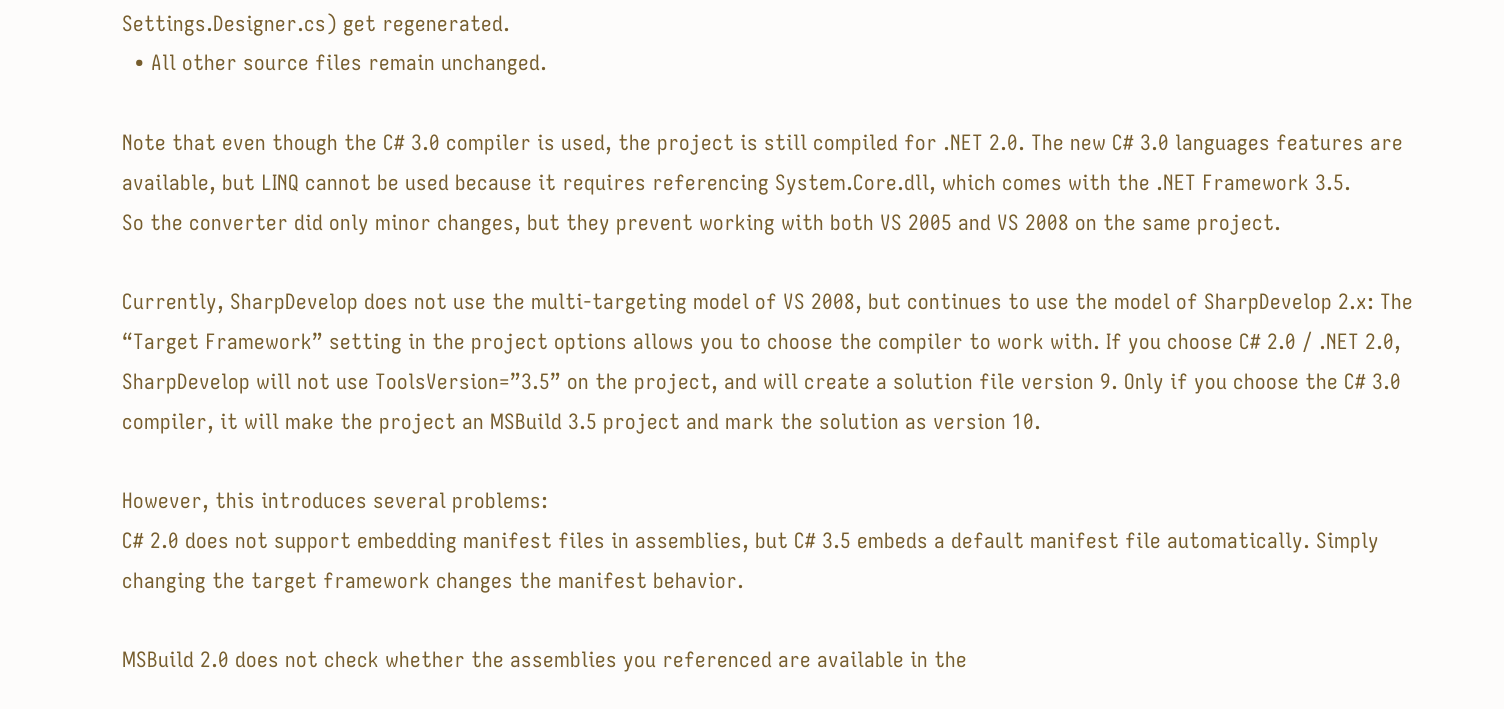Settings.Designer.cs) get regenerated.
  • All other source files remain unchanged.

Note that even though the C# 3.0 compiler is used, the project is still compiled for .NET 2.0. The new C# 3.0 languages features are available, but LINQ cannot be used because it requires referencing System.Core.dll, which comes with the .NET Framework 3.5.
So the converter did only minor changes, but they prevent working with both VS 2005 and VS 2008 on the same project.

Currently, SharpDevelop does not use the multi-targeting model of VS 2008, but continues to use the model of SharpDevelop 2.x: The “Target Framework” setting in the project options allows you to choose the compiler to work with. If you choose C# 2.0 / .NET 2.0, SharpDevelop will not use ToolsVersion=”3.5” on the project, and will create a solution file version 9. Only if you choose the C# 3.0 compiler, it will make the project an MSBuild 3.5 project and mark the solution as version 10.

However, this introduces several problems:
C# 2.0 does not support embedding manifest files in assemblies, but C# 3.5 embeds a default manifest file automatically. Simply changing the target framework changes the manifest behavior.

MSBuild 2.0 does not check whether the assemblies you referenced are available in the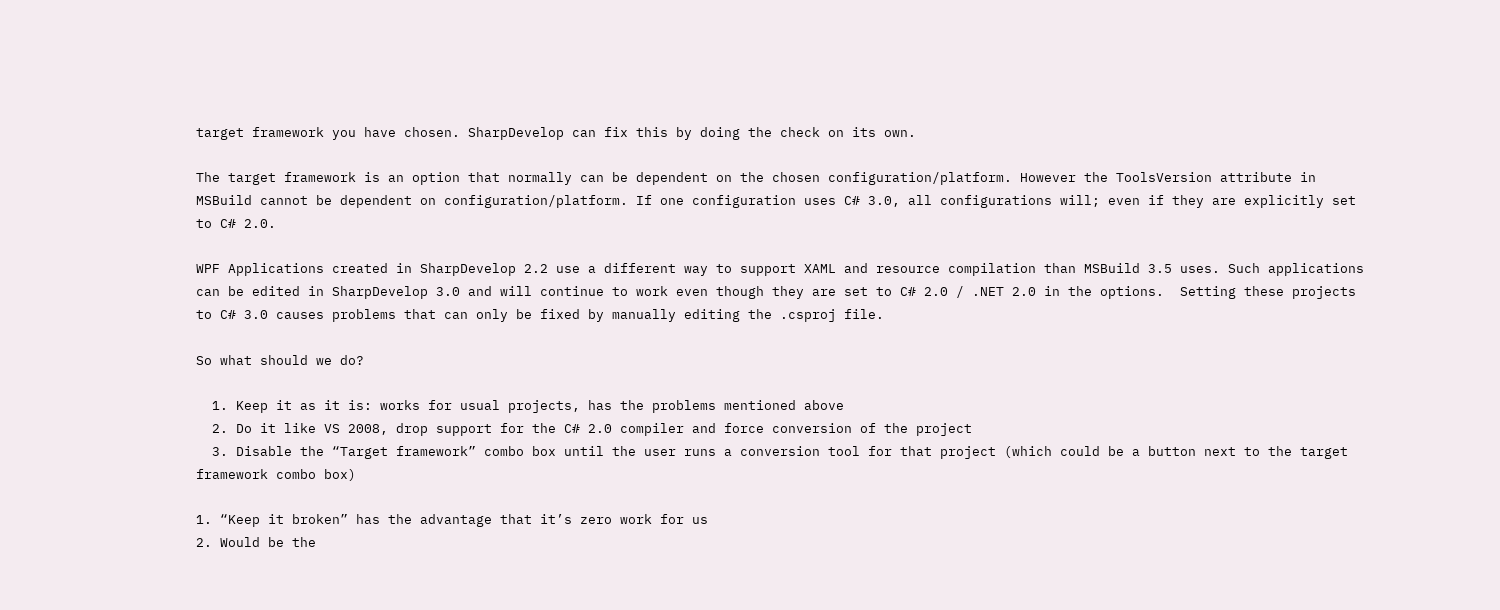target framework you have chosen. SharpDevelop can fix this by doing the check on its own.

The target framework is an option that normally can be dependent on the chosen configuration/platform. However the ToolsVersion attribute in MSBuild cannot be dependent on configuration/platform. If one configuration uses C# 3.0, all configurations will; even if they are explicitly set to C# 2.0.

WPF Applications created in SharpDevelop 2.2 use a different way to support XAML and resource compilation than MSBuild 3.5 uses. Such applications can be edited in SharpDevelop 3.0 and will continue to work even though they are set to C# 2.0 / .NET 2.0 in the options.  Setting these projects to C# 3.0 causes problems that can only be fixed by manually editing the .csproj file.

So what should we do?

  1. Keep it as it is: works for usual projects, has the problems mentioned above
  2. Do it like VS 2008, drop support for the C# 2.0 compiler and force conversion of the project
  3. Disable the “Target framework” combo box until the user runs a conversion tool for that project (which could be a button next to the target framework combo box)

1. “Keep it broken” has the advantage that it’s zero work for us
2. Would be the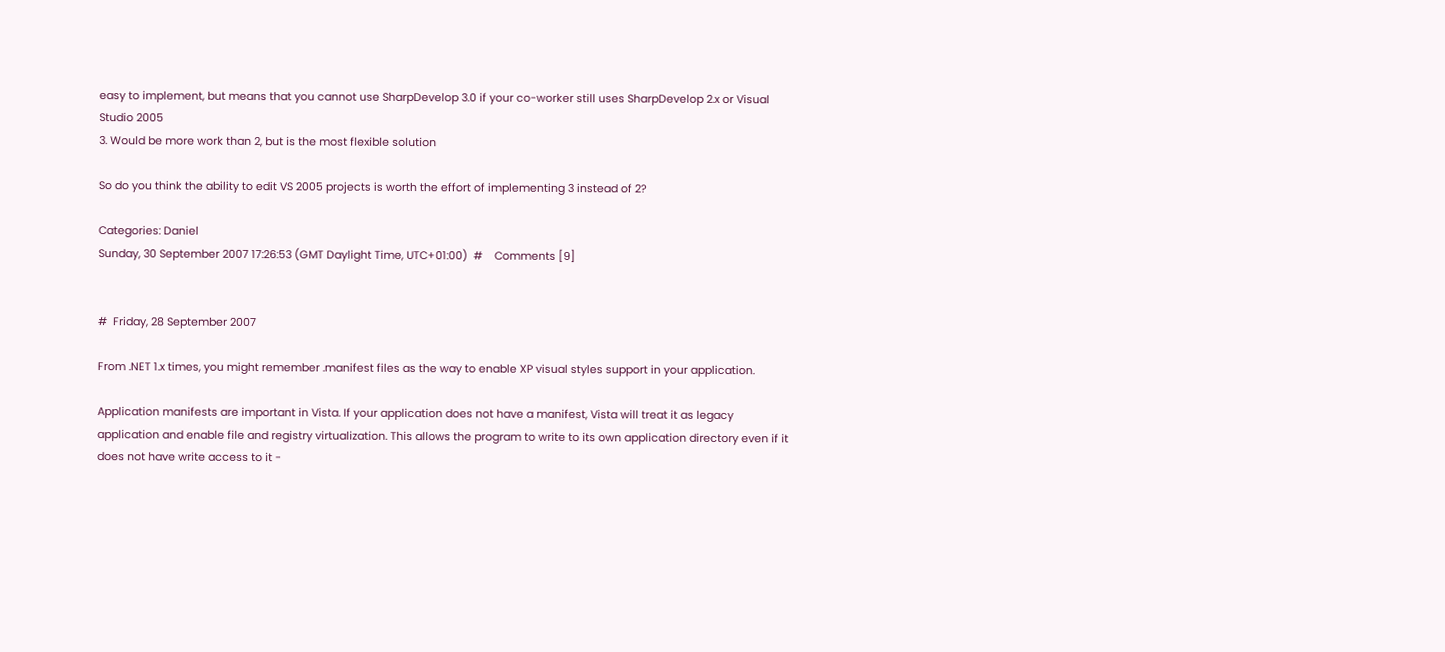easy to implement, but means that you cannot use SharpDevelop 3.0 if your co-worker still uses SharpDevelop 2.x or Visual Studio 2005
3. Would be more work than 2, but is the most flexible solution

So do you think the ability to edit VS 2005 projects is worth the effort of implementing 3 instead of 2?

Categories: Daniel
Sunday, 30 September 2007 17:26:53 (GMT Daylight Time, UTC+01:00)  #    Comments [9]


#  Friday, 28 September 2007

From .NET 1.x times, you might remember .manifest files as the way to enable XP visual styles support in your application.

Application manifests are important in Vista. If your application does not have a manifest, Vista will treat it as legacy application and enable file and registry virtualization. This allows the program to write to its own application directory even if it does not have write access to it -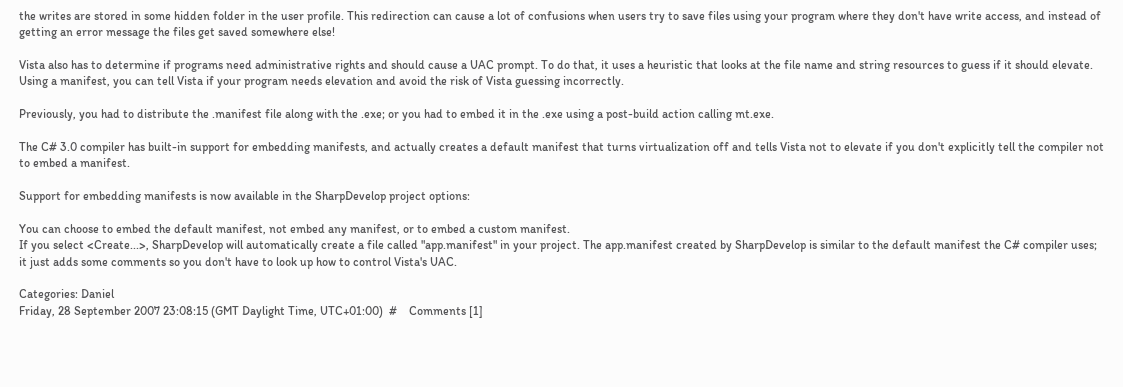the writes are stored in some hidden folder in the user profile. This redirection can cause a lot of confusions when users try to save files using your program where they don't have write access, and instead of getting an error message the files get saved somewhere else!

Vista also has to determine if programs need administrative rights and should cause a UAC prompt. To do that, it uses a heuristic that looks at the file name and string resources to guess if it should elevate. Using a manifest, you can tell Vista if your program needs elevation and avoid the risk of Vista guessing incorrectly.

Previously, you had to distribute the .manifest file along with the .exe; or you had to embed it in the .exe using a post-build action calling mt.exe.

The C# 3.0 compiler has built-in support for embedding manifests, and actually creates a default manifest that turns virtualization off and tells Vista not to elevate if you don't explicitly tell the compiler not to embed a manifest.

Support for embedding manifests is now available in the SharpDevelop project options:

You can choose to embed the default manifest, not embed any manifest, or to embed a custom manifest.
If you select <Create...>, SharpDevelop will automatically create a file called "app.manifest" in your project. The app.manifest created by SharpDevelop is similar to the default manifest the C# compiler uses; it just adds some comments so you don't have to look up how to control Vista's UAC.

Categories: Daniel
Friday, 28 September 2007 23:08:15 (GMT Daylight Time, UTC+01:00)  #    Comments [1]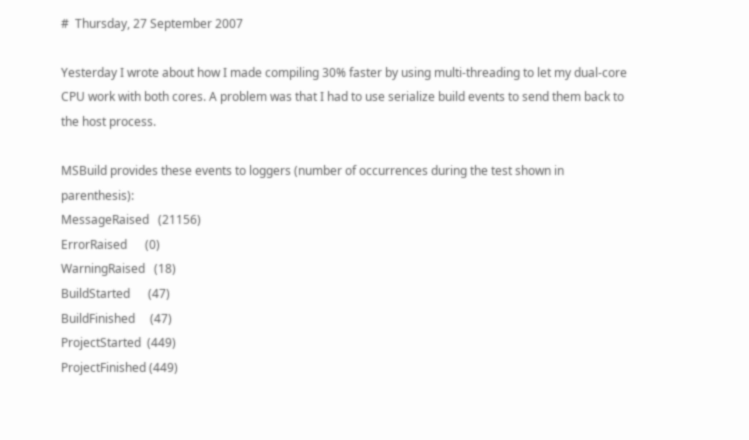#  Thursday, 27 September 2007

Yesterday I wrote about how I made compiling 30% faster by using multi-threading to let my dual-core CPU work with both cores. A problem was that I had to use serialize build events to send them back to the host process.

MSBuild provides these events to loggers (number of occurrences during the test shown in parenthesis):
MessageRaised   (21156)
ErrorRaised      (0)
WarningRaised   (18)
BuildStarted      (47)
BuildFinished     (47)
ProjectStarted  (449)
ProjectFinished (449)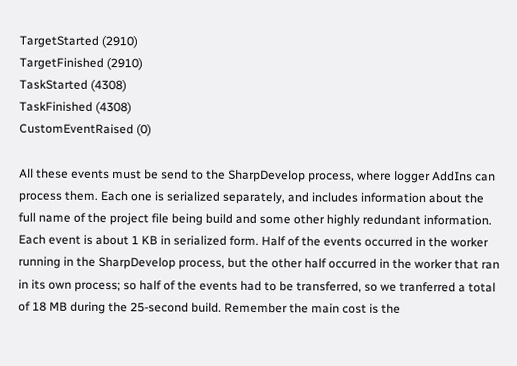TargetStarted (2910)
TargetFinished (2910)
TaskStarted (4308)
TaskFinished (4308)
CustomEventRaised (0)

All these events must be send to the SharpDevelop process, where logger AddIns can process them. Each one is serialized separately, and includes information about the full name of the project file being build and some other highly redundant information. Each event is about 1 KB in serialized form. Half of the events occurred in the worker running in the SharpDevelop process, but the other half occurred in the worker that ran in its own process; so half of the events had to be transferred, so we tranferred a total of 18 MB during the 25-second build. Remember the main cost is the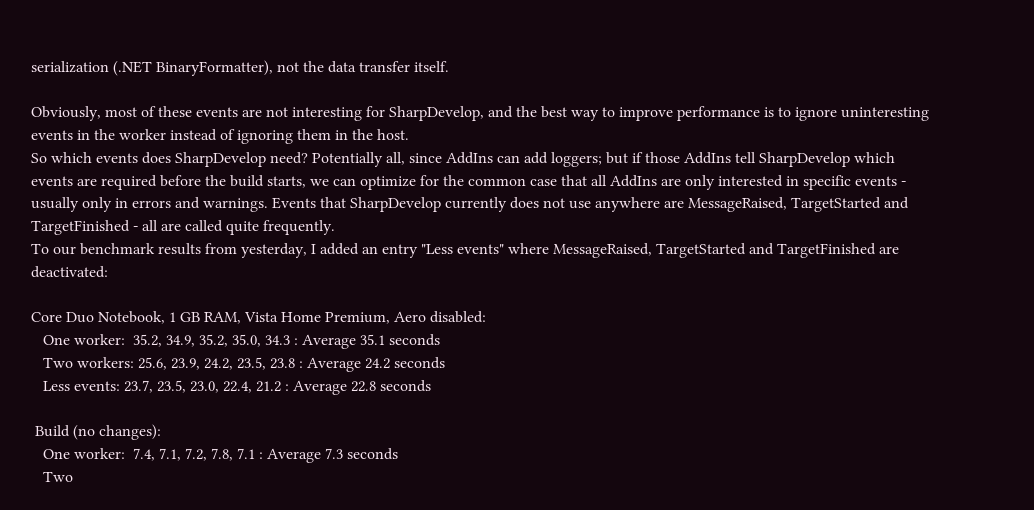serialization (.NET BinaryFormatter), not the data transfer itself.

Obviously, most of these events are not interesting for SharpDevelop, and the best way to improve performance is to ignore uninteresting events in the worker instead of ignoring them in the host.
So which events does SharpDevelop need? Potentially all, since AddIns can add loggers; but if those AddIns tell SharpDevelop which
events are required before the build starts, we can optimize for the common case that all AddIns are only interested in specific events - usually only in errors and warnings. Events that SharpDevelop currently does not use anywhere are MessageRaised, TargetStarted and TargetFinished - all are called quite frequently.
To our benchmark results from yesterday, I added an entry "Less events" where MessageRaised, TargetStarted and TargetFinished are deactivated:

Core Duo Notebook, 1 GB RAM, Vista Home Premium, Aero disabled:
   One worker:  35.2, 34.9, 35.2, 35.0, 34.3 : Average 35.1 seconds
   Two workers: 25.6, 23.9, 24.2, 23.5, 23.8 : Average 24.2 seconds
   Less events: 23.7, 23.5, 23.0, 22.4, 21.2 : Average 22.8 seconds

 Build (no changes):
   One worker:  7.4, 7.1, 7.2, 7.8, 7.1 : Average 7.3 seconds
   Two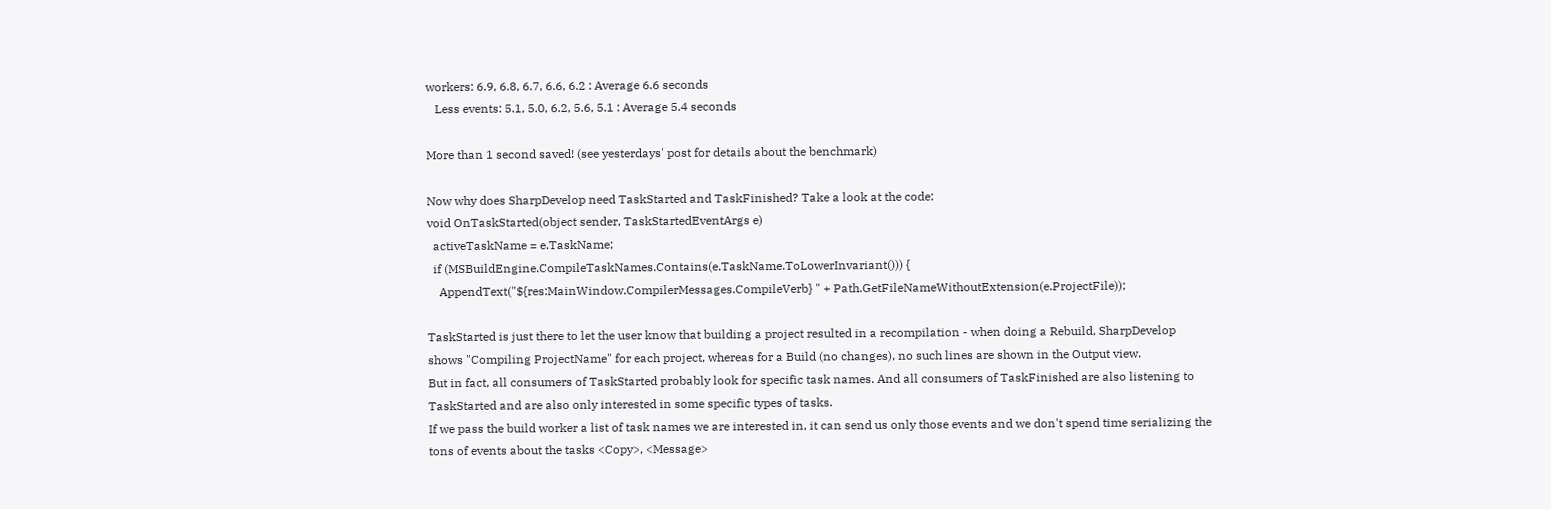workers: 6.9, 6.8, 6.7, 6.6, 6.2 : Average 6.6 seconds
   Less events: 5.1, 5.0, 6.2, 5.6, 5.1 : Average 5.4 seconds

More than 1 second saved! (see yesterdays' post for details about the benchmark)

Now why does SharpDevelop need TaskStarted and TaskFinished? Take a look at the code:
void OnTaskStarted(object sender, TaskStartedEventArgs e)
  activeTaskName = e.TaskName;
  if (MSBuildEngine.CompileTaskNames.Contains(e.TaskName.ToLowerInvariant())) {
    AppendText("${res:MainWindow.CompilerMessages.CompileVerb} " + Path.GetFileNameWithoutExtension(e.ProjectFile));

TaskStarted is just there to let the user know that building a project resulted in a recompilation - when doing a Rebuild, SharpDevelop
shows "Compiling ProjectName" for each project, whereas for a Build (no changes), no such lines are shown in the Output view.
But in fact, all consumers of TaskStarted probably look for specific task names. And all consumers of TaskFinished are also listening to TaskStarted and are also only interested in some specific types of tasks.
If we pass the build worker a list of task names we are interested in, it can send us only those events and we don't spend time serializing the tons of events about the tasks <Copy>, <Message>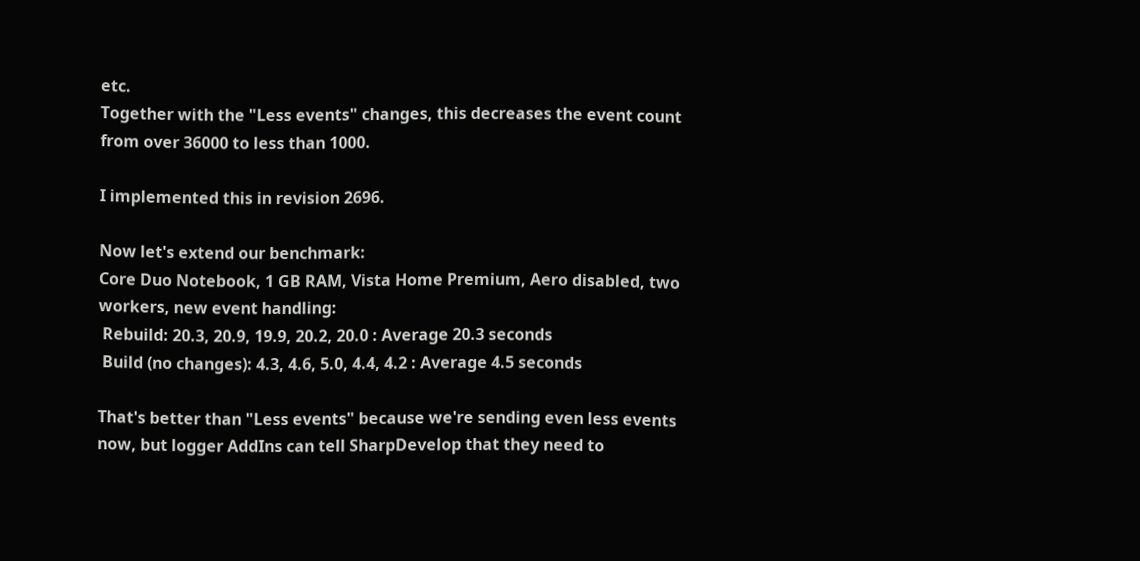etc.
Together with the "Less events" changes, this decreases the event count from over 36000 to less than 1000.

I implemented this in revision 2696.

Now let's extend our benchmark:
Core Duo Notebook, 1 GB RAM, Vista Home Premium, Aero disabled, two workers, new event handling:
 Rebuild: 20.3, 20.9, 19.9, 20.2, 20.0 : Average 20.3 seconds
 Build (no changes): 4.3, 4.6, 5.0, 4.4, 4.2 : Average 4.5 seconds

That's better than "Less events" because we're sending even less events now, but logger AddIns can tell SharpDevelop that they need to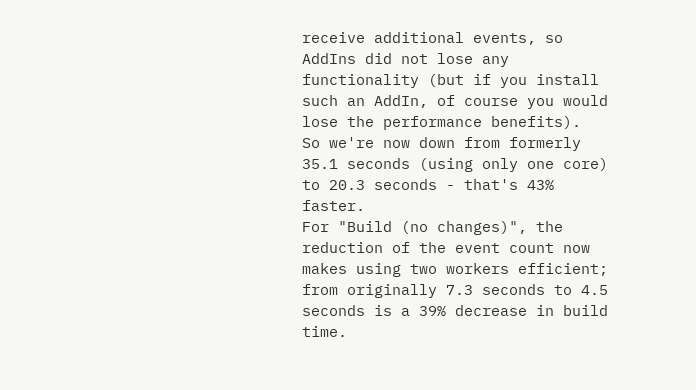receive additional events, so AddIns did not lose any functionality (but if you install such an AddIn, of course you would lose the performance benefits).
So we're now down from formerly 35.1 seconds (using only one core) to 20.3 seconds - that's 43% faster.
For "Build (no changes)", the reduction of the event count now makes using two workers efficient; from originally 7.3 seconds to 4.5 seconds is a 39% decrease in build time.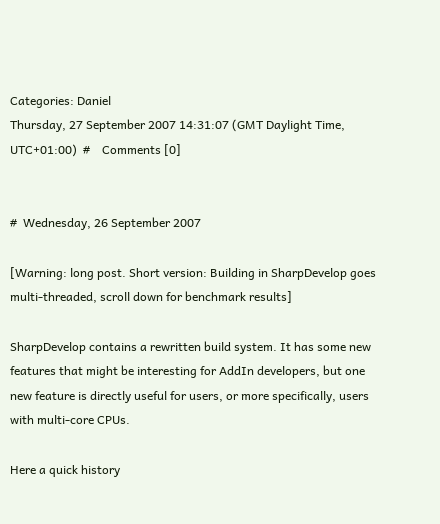Categories: Daniel
Thursday, 27 September 2007 14:31:07 (GMT Daylight Time, UTC+01:00)  #    Comments [0]


#  Wednesday, 26 September 2007

[Warning: long post. Short version: Building in SharpDevelop goes multi-threaded, scroll down for benchmark results]

SharpDevelop contains a rewritten build system. It has some new features that might be interesting for AddIn developers, but one new feature is directly useful for users, or more specifically, users with multi-core CPUs.

Here a quick history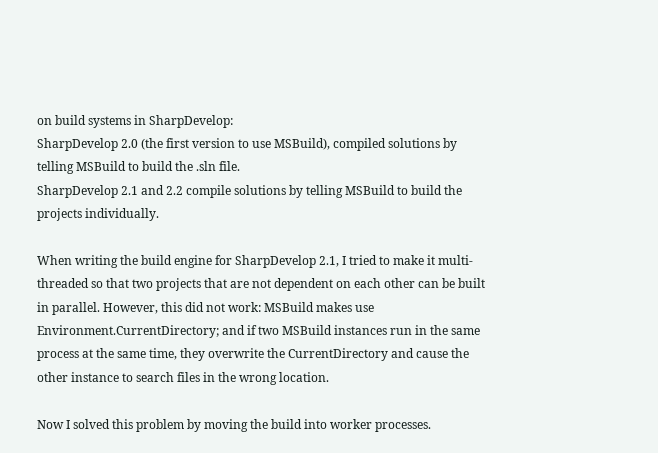on build systems in SharpDevelop:
SharpDevelop 2.0 (the first version to use MSBuild), compiled solutions by telling MSBuild to build the .sln file.
SharpDevelop 2.1 and 2.2 compile solutions by telling MSBuild to build the projects individually.

When writing the build engine for SharpDevelop 2.1, I tried to make it multi-threaded so that two projects that are not dependent on each other can be built in parallel. However, this did not work: MSBuild makes use Environment.CurrentDirectory; and if two MSBuild instances run in the same process at the same time, they overwrite the CurrentDirectory and cause the other instance to search files in the wrong location.

Now I solved this problem by moving the build into worker processes.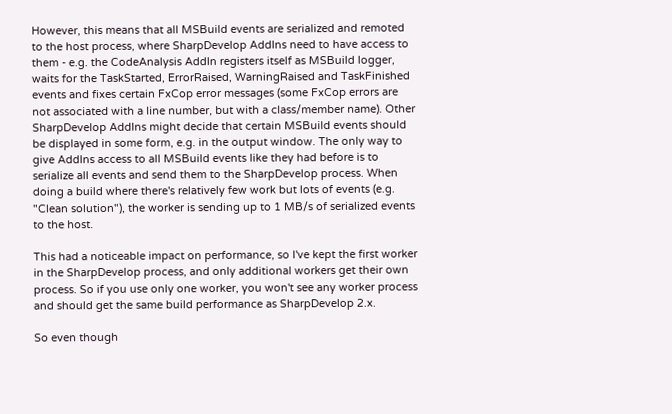However, this means that all MSBuild events are serialized and remoted to the host process, where SharpDevelop AddIns need to have access to them - e.g. the CodeAnalysis AddIn registers itself as MSBuild logger, waits for the TaskStarted, ErrorRaised, WarningRaised and TaskFinished events and fixes certain FxCop error messages (some FxCop errors are not associated with a line number, but with a class/member name). Other SharpDevelop AddIns might decide that certain MSBuild events should be displayed in some form, e.g. in the output window. The only way to give AddIns access to all MSBuild events like they had before is to serialize all events and send them to the SharpDevelop process. When doing a build where there's relatively few work but lots of events (e.g. "Clean solution"), the worker is sending up to 1 MB/s of serialized events to the host.

This had a noticeable impact on performance, so I've kept the first worker in the SharpDevelop process, and only additional workers get their own process. So if you use only one worker, you won't see any worker process and should get the same build performance as SharpDevelop 2.x.

So even though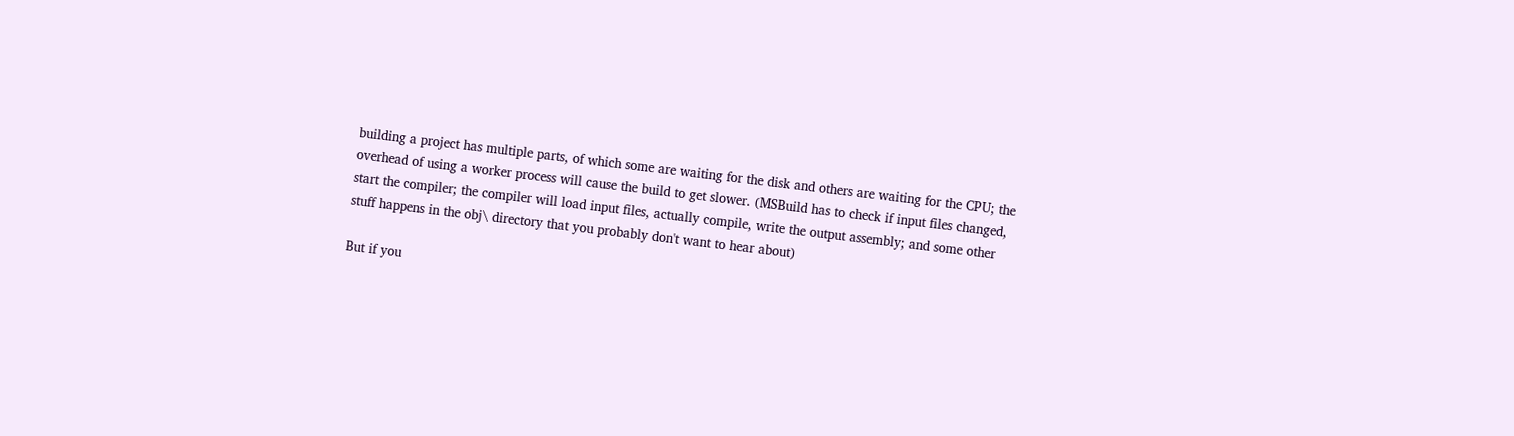building a project has multiple parts, of which some are waiting for the disk and others are waiting for the CPU; the overhead of using a worker process will cause the build to get slower. (MSBuild has to check if input files changed, start the compiler; the compiler will load input files, actually compile, write the output assembly; and some other stuff happens in the obj\ directory that you probably don't want to hear about)

But if you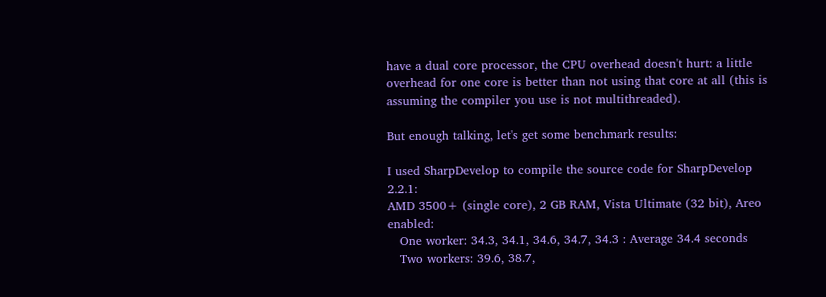have a dual core processor, the CPU overhead doesn't hurt: a little overhead for one core is better than not using that core at all (this is assuming the compiler you use is not multithreaded).

But enough talking, let's get some benchmark results:

I used SharpDevelop to compile the source code for SharpDevelop 2.2.1:
AMD 3500+ (single core), 2 GB RAM, Vista Ultimate (32 bit), Areo enabled:
   One worker: 34.3, 34.1, 34.6, 34.7, 34.3 : Average 34.4 seconds
   Two workers: 39.6, 38.7,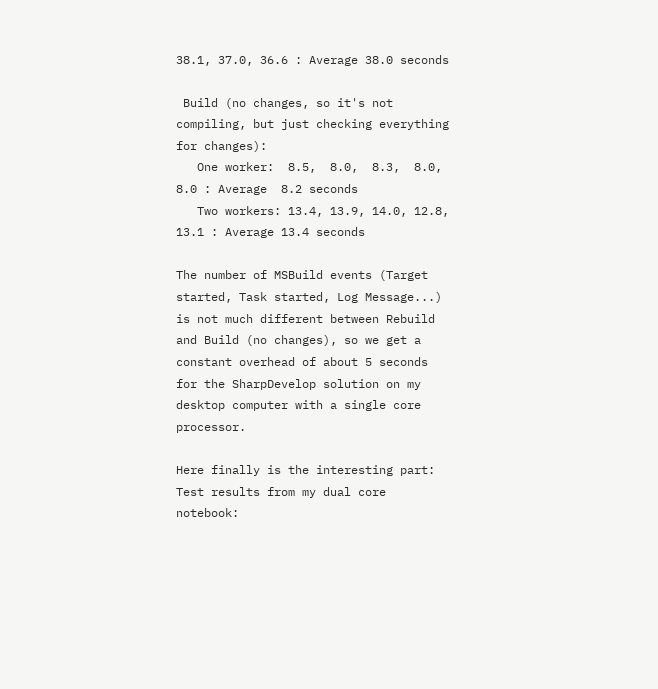38.1, 37.0, 36.6 : Average 38.0 seconds

 Build (no changes, so it's not compiling, but just checking everything for changes):
   One worker:  8.5,  8.0,  8.3,  8.0,  8.0 : Average  8.2 seconds
   Two workers: 13.4, 13.9, 14.0, 12.8, 13.1 : Average 13.4 seconds

The number of MSBuild events (Target started, Task started, Log Message...) is not much different between Rebuild and Build (no changes), so we get a constant overhead of about 5 seconds for the SharpDevelop solution on my desktop computer with a single core processor.

Here finally is the interesting part: Test results from my dual core notebook: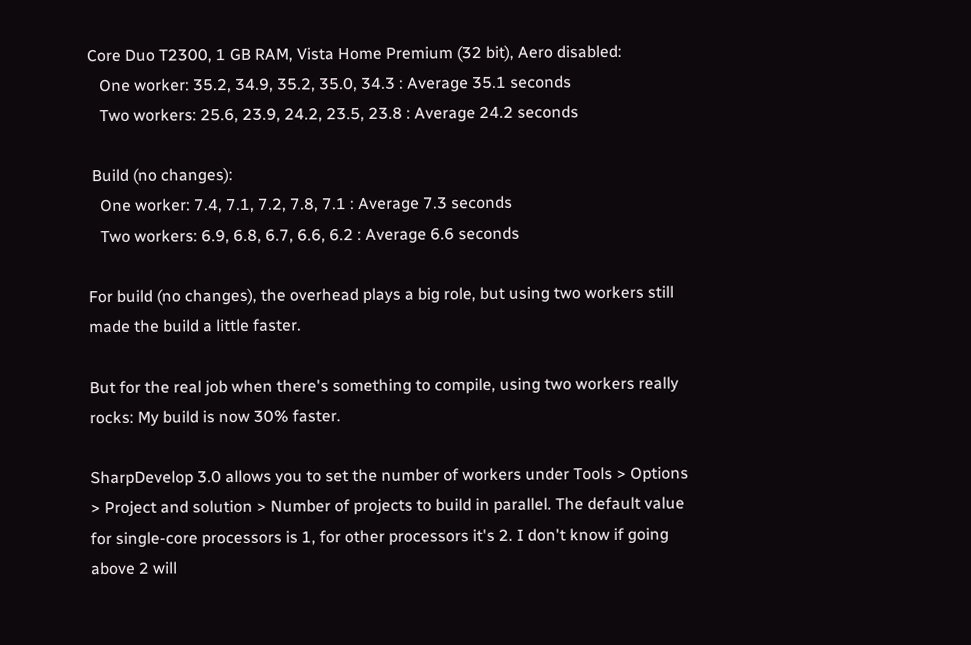Core Duo T2300, 1 GB RAM, Vista Home Premium (32 bit), Aero disabled:
   One worker: 35.2, 34.9, 35.2, 35.0, 34.3 : Average 35.1 seconds
   Two workers: 25.6, 23.9, 24.2, 23.5, 23.8 : Average 24.2 seconds

 Build (no changes):
   One worker: 7.4, 7.1, 7.2, 7.8, 7.1 : Average 7.3 seconds
   Two workers: 6.9, 6.8, 6.7, 6.6, 6.2 : Average 6.6 seconds

For build (no changes), the overhead plays a big role, but using two workers still made the build a little faster.

But for the real job when there's something to compile, using two workers really rocks: My build is now 30% faster.

SharpDevelop 3.0 allows you to set the number of workers under Tools > Options > Project and solution > Number of projects to build in parallel. The default value for single-core processors is 1, for other processors it's 2. I don't know if going above 2 will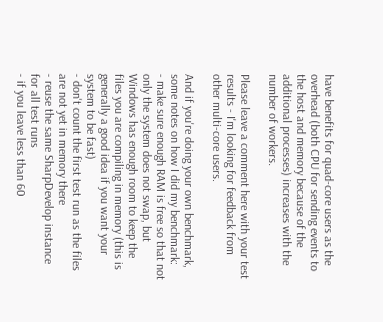have benefits for quad-core users as the overhead (both CPU for sending events to the host and memory because of the additional processes) increases with the number of workers.

Please leave a comment here with your test results - I'm looking for feedback from other multi-core users.

And if you're doing your own benchmark, some notes on how I did my benchmark:
- make sure enough RAM is free so that not only the system does not swap, but Windows has enough room to keep the files you are compiling in memory (this is generally a good idea if you want your system to be fast)
- don't count the first test run as the files are not yet in memory there
- reuse the same SharpDevelop instance for all test runs
- if you leave less than 60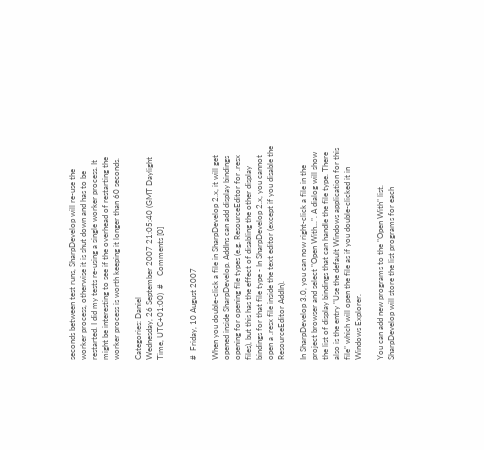seconds between test runs, SharpDevelop will re-use the worker process, otherwise it is shut down and has to be restarted. I did my tests re-using a single worker process. It might be interesting to see if the overhead of restarting the worker process is worth keeping it longer than 60 seconds.

Categories: Daniel
Wednesday, 26 September 2007 21:05:40 (GMT Daylight Time, UTC+01:00)  #    Comments [0]


#  Friday, 10 August 2007

When you double-click a file in SharpDevelop 2.x, it will get opened inside SharpDevelop. AddIns can add display bindings opening for opening file types (e.g. ResourceEditor for .resx files), but this has the effect of disabling the other display bindings for that file type - In SharpDevelop 2.x, you cannot open a .resx file inside the text editor (except if you disable the ResourceEditor AddIn).

In SharpDevelop 3.0, you can now right-click a file in the project browser and select "Open With...". A dialog will show the list of display bindings that can handle the file type. There also is the entry "Use the default Windows application for this file" which will open the file as if you double-clicked it in Windows Explorer.

You can add new programs to the "Open With" list. SharpDevelop will store the list programs for each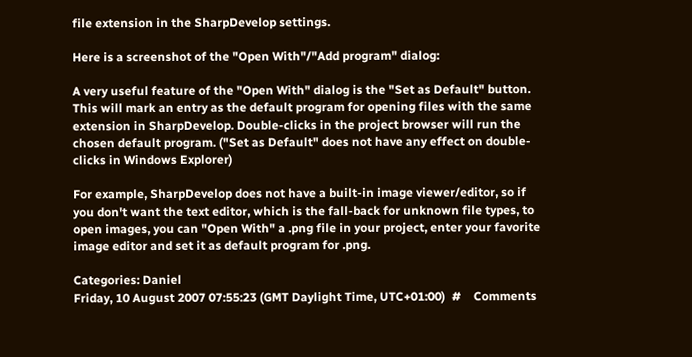file extension in the SharpDevelop settings.

Here is a screenshot of the "Open With"/"Add program" dialog:

A very useful feature of the "Open With" dialog is the "Set as Default" button. This will mark an entry as the default program for opening files with the same extension in SharpDevelop. Double-clicks in the project browser will run the chosen default program. ("Set as Default" does not have any effect on double-clicks in Windows Explorer)

For example, SharpDevelop does not have a built-in image viewer/editor, so if you don't want the text editor, which is the fall-back for unknown file types, to open images, you can "Open With" a .png file in your project, enter your favorite image editor and set it as default program for .png.

Categories: Daniel
Friday, 10 August 2007 07:55:23 (GMT Daylight Time, UTC+01:00)  #    Comments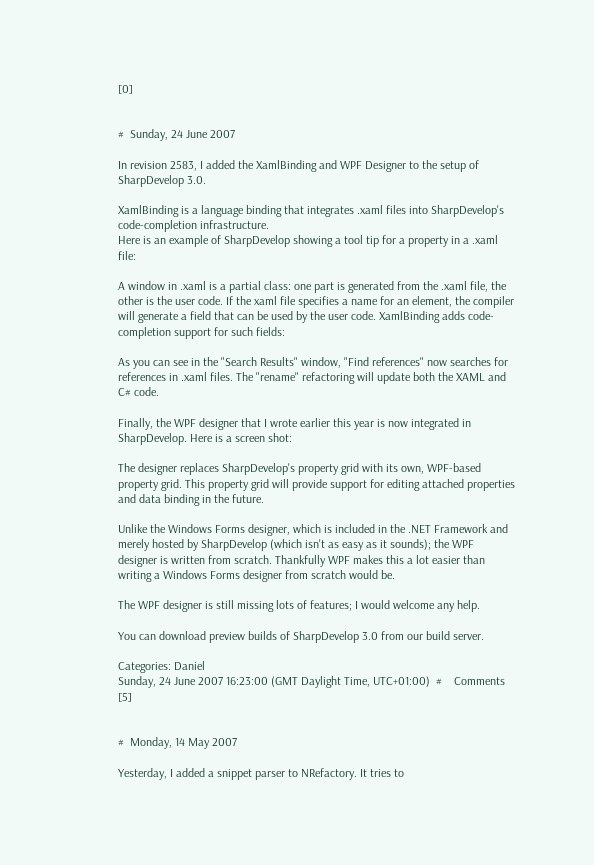[0]


#  Sunday, 24 June 2007

In revision 2583, I added the XamlBinding and WPF Designer to the setup of SharpDevelop 3.0.

XamlBinding is a language binding that integrates .xaml files into SharpDevelop's code-completion infrastructure.
Here is an example of SharpDevelop showing a tool tip for a property in a .xaml file:

A window in .xaml is a partial class: one part is generated from the .xaml file, the other is the user code. If the xaml file specifies a name for an element, the compiler will generate a field that can be used by the user code. XamlBinding adds code-completion support for such fields:

As you can see in the "Search Results" window, "Find references" now searches for references in .xaml files. The "rename" refactoring will update both the XAML and C# code.

Finally, the WPF designer that I wrote earlier this year is now integrated in SharpDevelop. Here is a screen shot:

The designer replaces SharpDevelop's property grid with its own, WPF-based property grid. This property grid will provide support for editing attached properties and data binding in the future.

Unlike the Windows Forms designer, which is included in the .NET Framework and merely hosted by SharpDevelop (which isn't as easy as it sounds); the WPF designer is written from scratch. Thankfully WPF makes this a lot easier than writing a Windows Forms designer from scratch would be.

The WPF designer is still missing lots of features; I would welcome any help.

You can download preview builds of SharpDevelop 3.0 from our build server.

Categories: Daniel
Sunday, 24 June 2007 16:23:00 (GMT Daylight Time, UTC+01:00)  #    Comments [5]


#  Monday, 14 May 2007

Yesterday, I added a snippet parser to NRefactory. It tries to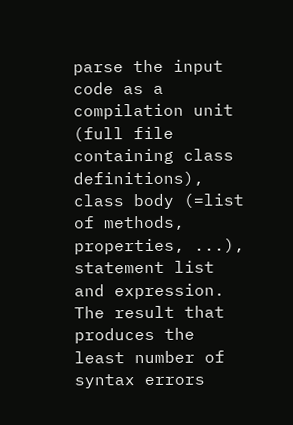parse the input code as a compilation unit (full file containing class definitions), class body (=list of methods, properties, ...), statement list and expression. The result that produces the least number of syntax errors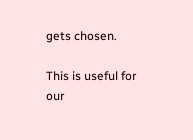gets chosen.

This is useful for our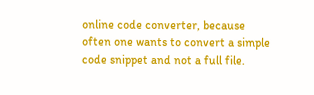online code converter, because often one wants to convert a simple code snippet and not a full file.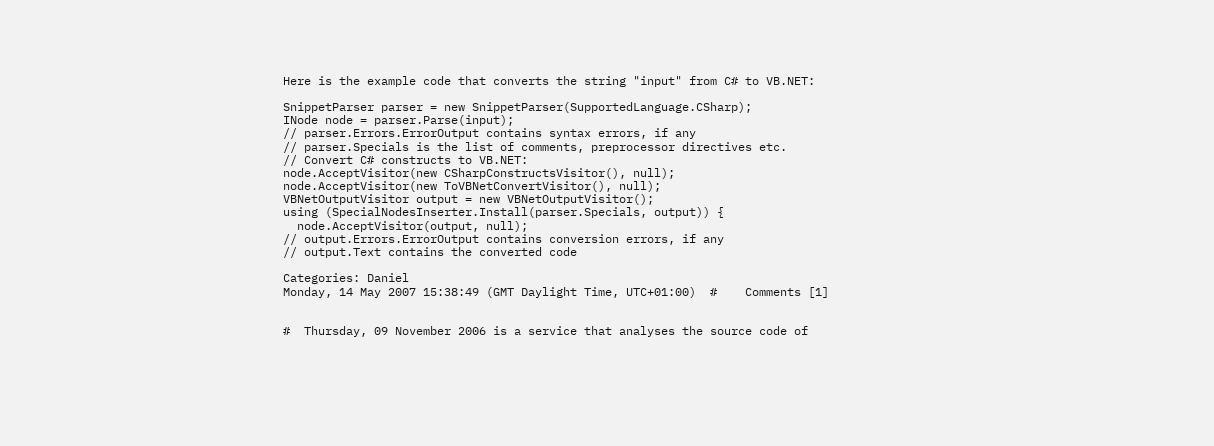Here is the example code that converts the string "input" from C# to VB.NET:

SnippetParser parser = new SnippetParser(SupportedLanguage.CSharp);
INode node = parser.Parse(input);
// parser.Errors.ErrorOutput contains syntax errors, if any
// parser.Specials is the list of comments, preprocessor directives etc.
// Convert C# constructs to VB.NET:
node.AcceptVisitor(new CSharpConstructsVisitor(), null);
node.AcceptVisitor(new ToVBNetConvertVisitor(), null);
VBNetOutputVisitor output = new VBNetOutputVisitor();
using (SpecialNodesInserter.Install(parser.Specials, output)) {
  node.AcceptVisitor(output, null);
// output.Errors.ErrorOutput contains conversion errors, if any
// output.Text contains the converted code

Categories: Daniel
Monday, 14 May 2007 15:38:49 (GMT Daylight Time, UTC+01:00)  #    Comments [1]


#  Thursday, 09 November 2006 is a service that analyses the source code of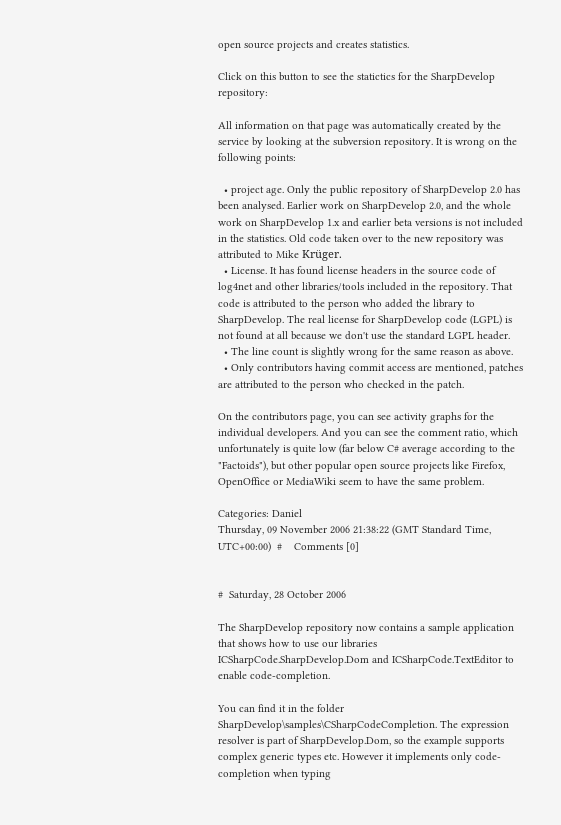open source projects and creates statistics.

Click on this button to see the statictics for the SharpDevelop repository:

All information on that page was automatically created by the service by looking at the subversion repository. It is wrong on the following points:

  • project age. Only the public repository of SharpDevelop 2.0 has been analysed. Earlier work on SharpDevelop 2.0, and the whole work on SharpDevelop 1.x and earlier beta versions is not included in the statistics. Old code taken over to the new repository was attributed to Mike Krüger.
  • License. It has found license headers in the source code of log4net and other libraries/tools included in the repository. That code is attributed to the person who added the library to SharpDevelop. The real license for SharpDevelop code (LGPL) is not found at all because we don't use the standard LGPL header.
  • The line count is slightly wrong for the same reason as above.
  • Only contributors having commit access are mentioned, patches are attributed to the person who checked in the patch.

On the contributors page, you can see activity graphs for the individual developers. And you can see the comment ratio, which unfortunately is quite low (far below C# average according to the "Factoids"), but other popular open source projects like Firefox, OpenOffice or MediaWiki seem to have the same problem.

Categories: Daniel
Thursday, 09 November 2006 21:38:22 (GMT Standard Time, UTC+00:00)  #    Comments [0]


#  Saturday, 28 October 2006

The SharpDevelop repository now contains a sample application that shows how to use our libraries ICSharpCode.SharpDevelop.Dom and ICSharpCode.TextEditor to enable code-completion.

You can find it in the folder SharpDevelop\samples\CSharpCodeCompletion. The expression resolver is part of SharpDevelop.Dom, so the example supports complex generic types etc. However it implements only code-completion when typing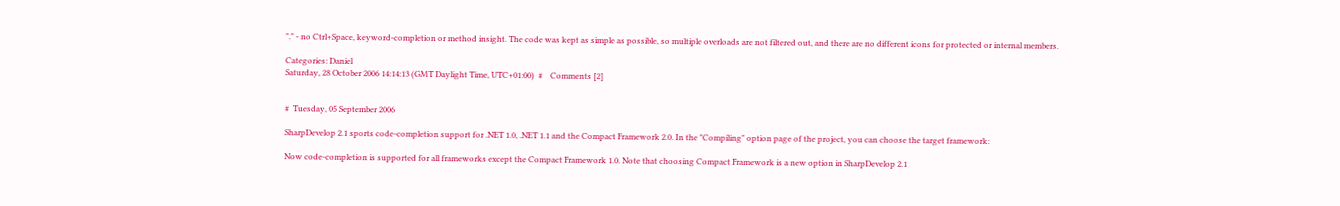"." - no Ctrl+Space, keyword-completion or method insight. The code was kept as simple as possible, so multiple overloads are not filtered out, and there are no different icons for protected or internal members.

Categories: Daniel
Saturday, 28 October 2006 14:14:13 (GMT Daylight Time, UTC+01:00)  #    Comments [2]


#  Tuesday, 05 September 2006

SharpDevelop 2.1 sports code-completion support for .NET 1.0, .NET 1.1 and the Compact Framework 2.0. In the "Compiling" option page of the project, you can choose the target framework:

Now code-completion is supported for all frameworks except the Compact Framework 1.0. Note that choosing Compact Framework is a new option in SharpDevelop 2.1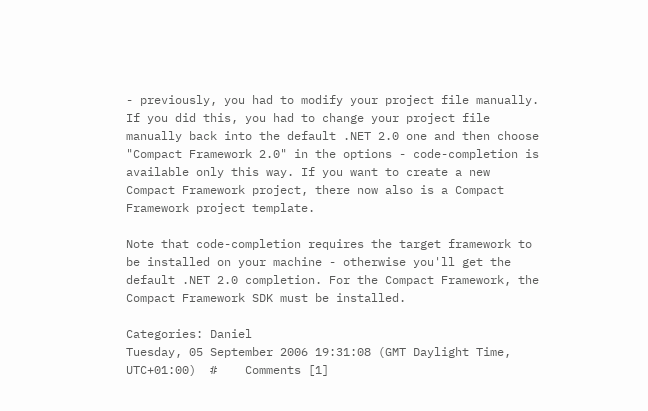- previously, you had to modify your project file manually. If you did this, you had to change your project file manually back into the default .NET 2.0 one and then choose "Compact Framework 2.0" in the options - code-completion is available only this way. If you want to create a new Compact Framework project, there now also is a Compact Framework project template.

Note that code-completion requires the target framework to be installed on your machine - otherwise you'll get the default .NET 2.0 completion. For the Compact Framework, the Compact Framework SDK must be installed.

Categories: Daniel
Tuesday, 05 September 2006 19:31:08 (GMT Daylight Time, UTC+01:00)  #    Comments [1]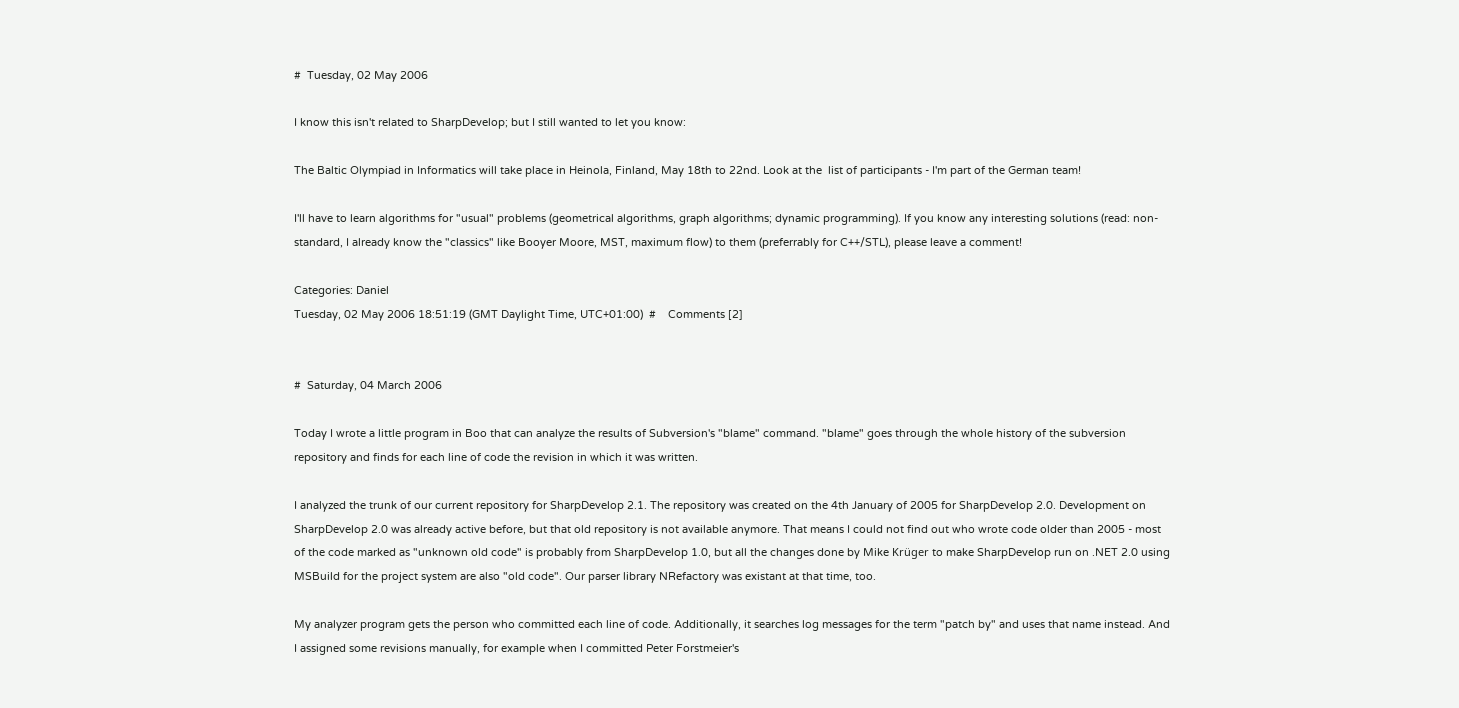#  Tuesday, 02 May 2006

I know this isn't related to SharpDevelop; but I still wanted to let you know:

The Baltic Olympiad in Informatics will take place in Heinola, Finland, May 18th to 22nd. Look at the  list of participants - I'm part of the German team!

I'll have to learn algorithms for "usual" problems (geometrical algorithms, graph algorithms; dynamic programming). If you know any interesting solutions (read: non-standard, I already know the "classics" like Booyer Moore, MST, maximum flow) to them (preferrably for C++/STL), please leave a comment!

Categories: Daniel
Tuesday, 02 May 2006 18:51:19 (GMT Daylight Time, UTC+01:00)  #    Comments [2]


#  Saturday, 04 March 2006

Today I wrote a little program in Boo that can analyze the results of Subversion's "blame" command. "blame" goes through the whole history of the subversion repository and finds for each line of code the revision in which it was written.

I analyzed the trunk of our current repository for SharpDevelop 2.1. The repository was created on the 4th January of 2005 for SharpDevelop 2.0. Development on SharpDevelop 2.0 was already active before, but that old repository is not available anymore. That means I could not find out who wrote code older than 2005 - most of the code marked as "unknown old code" is probably from SharpDevelop 1.0, but all the changes done by Mike Krüger to make SharpDevelop run on .NET 2.0 using MSBuild for the project system are also "old code". Our parser library NRefactory was existant at that time, too.

My analyzer program gets the person who committed each line of code. Additionally, it searches log messages for the term "patch by" and uses that name instead. And I assigned some revisions manually, for example when I committed Peter Forstmeier's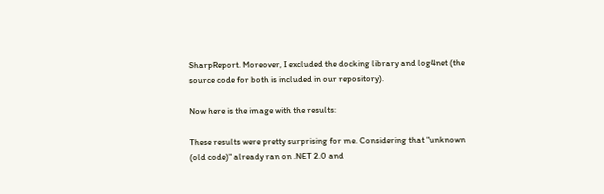SharpReport. Moreover, I excluded the docking library and log4net (the source code for both is included in our repository).

Now here is the image with the results:

These results were pretty surprising for me. Considering that "unknown (old code)" already ran on .NET 2.0 and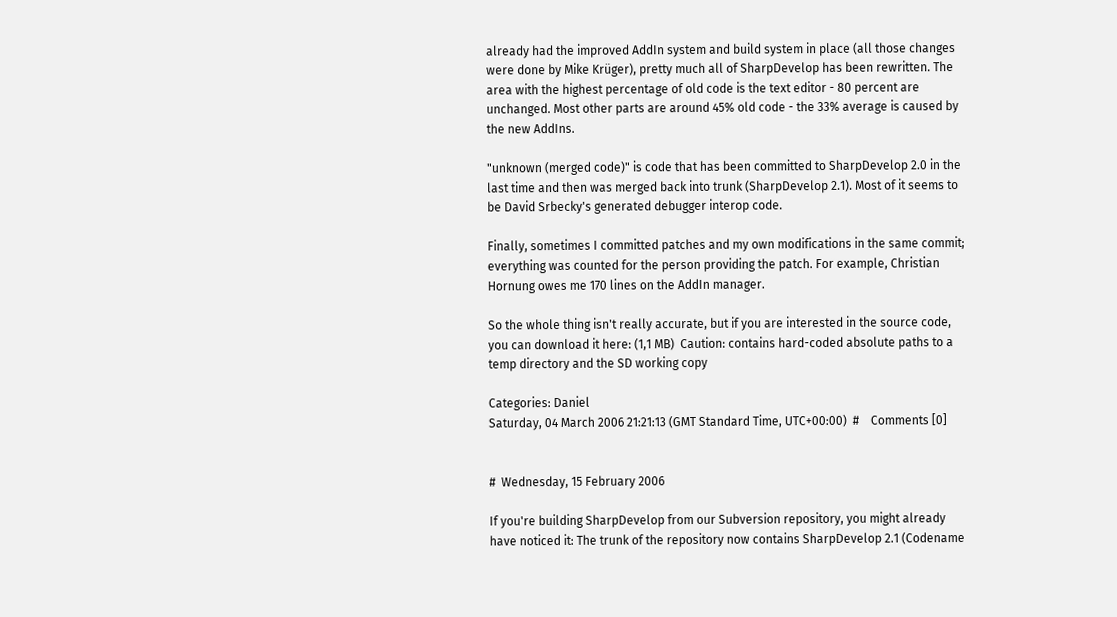already had the improved AddIn system and build system in place (all those changes were done by Mike Krüger), pretty much all of SharpDevelop has been rewritten. The area with the highest percentage of old code is the text editor - 80 percent are unchanged. Most other parts are around 45% old code - the 33% average is caused by the new AddIns.

"unknown (merged code)" is code that has been committed to SharpDevelop 2.0 in the last time and then was merged back into trunk (SharpDevelop 2.1). Most of it seems to be David Srbecky's generated debugger interop code.

Finally, sometimes I committed patches and my own modifications in the same commit; everything was counted for the person providing the patch. For example, Christian Hornung owes me 170 lines on the AddIn manager.

So the whole thing isn't really accurate, but if you are interested in the source code, you can download it here: (1,1 MB)  Caution: contains hard-coded absolute paths to a temp directory and the SD working copy

Categories: Daniel
Saturday, 04 March 2006 21:21:13 (GMT Standard Time, UTC+00:00)  #    Comments [0]


#  Wednesday, 15 February 2006

If you're building SharpDevelop from our Subversion repository, you might already have noticed it: The trunk of the repository now contains SharpDevelop 2.1 (Codename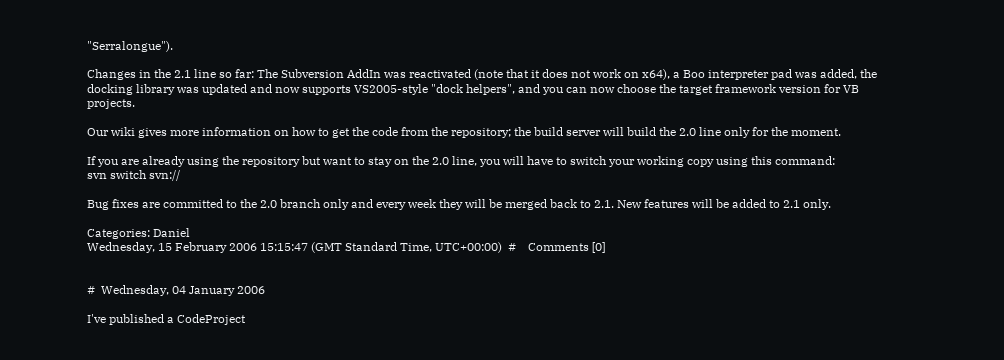"Serralongue").

Changes in the 2.1 line so far: The Subversion AddIn was reactivated (note that it does not work on x64), a Boo interpreter pad was added, the docking library was updated and now supports VS2005-style "dock helpers", and you can now choose the target framework version for VB projects.

Our wiki gives more information on how to get the code from the repository; the build server will build the 2.0 line only for the moment.

If you are already using the repository but want to stay on the 2.0 line, you will have to switch your working copy using this command:
svn switch svn://

Bug fixes are committed to the 2.0 branch only and every week they will be merged back to 2.1. New features will be added to 2.1 only.

Categories: Daniel
Wednesday, 15 February 2006 15:15:47 (GMT Standard Time, UTC+00:00)  #    Comments [0]


#  Wednesday, 04 January 2006

I've published a CodeProject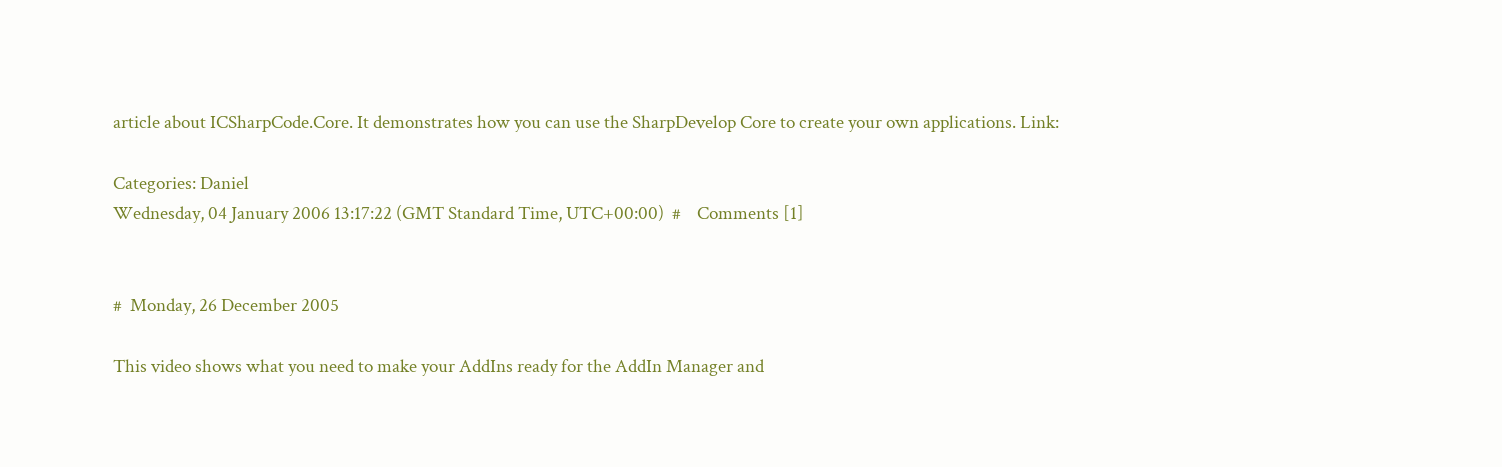article about ICSharpCode.Core. It demonstrates how you can use the SharpDevelop Core to create your own applications. Link:

Categories: Daniel
Wednesday, 04 January 2006 13:17:22 (GMT Standard Time, UTC+00:00)  #    Comments [1]


#  Monday, 26 December 2005

This video shows what you need to make your AddIns ready for the AddIn Manager and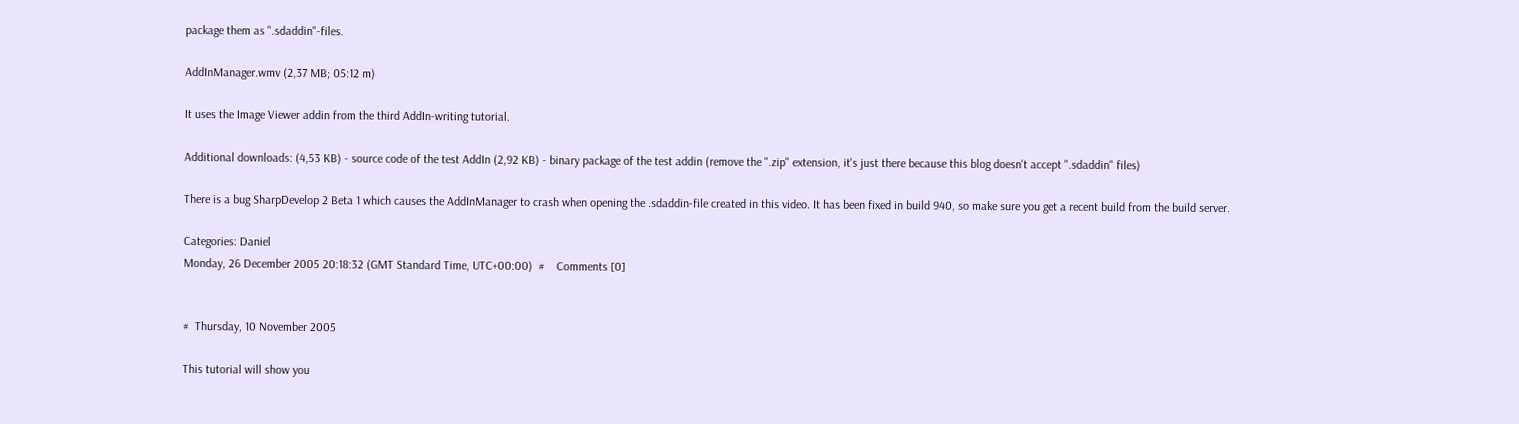package them as ".sdaddin"-files.

AddInManager.wmv (2,37 MB; 05:12 m)

It uses the Image Viewer addin from the third AddIn-writing tutorial.

Additional downloads: (4,53 KB) - source code of the test AddIn (2,92 KB) - binary package of the test addin (remove the ".zip" extension, it's just there because this blog doesn't accept ".sdaddin" files)

There is a bug SharpDevelop 2 Beta 1 which causes the AddInManager to crash when opening the .sdaddin-file created in this video. It has been fixed in build 940, so make sure you get a recent build from the build server.

Categories: Daniel
Monday, 26 December 2005 20:18:32 (GMT Standard Time, UTC+00:00)  #    Comments [0]


#  Thursday, 10 November 2005

This tutorial will show you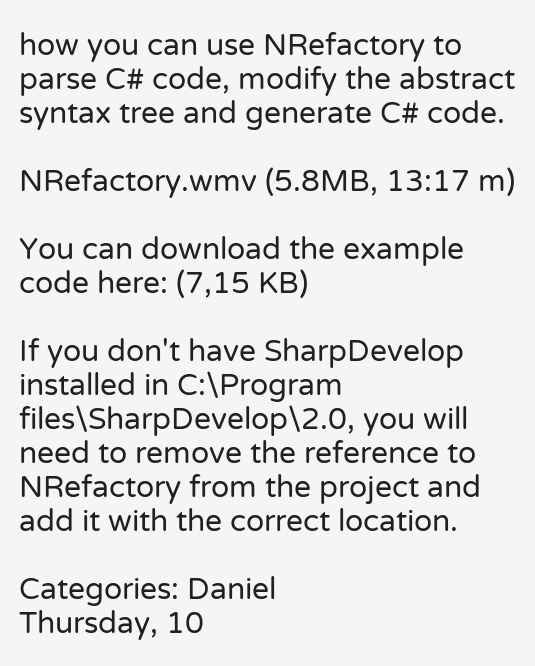how you can use NRefactory to parse C# code, modify the abstract syntax tree and generate C# code.

NRefactory.wmv (5.8MB, 13:17 m)

You can download the example code here: (7,15 KB)

If you don't have SharpDevelop installed in C:\Program files\SharpDevelop\2.0, you will need to remove the reference to NRefactory from the project and add it with the correct location.

Categories: Daniel
Thursday, 10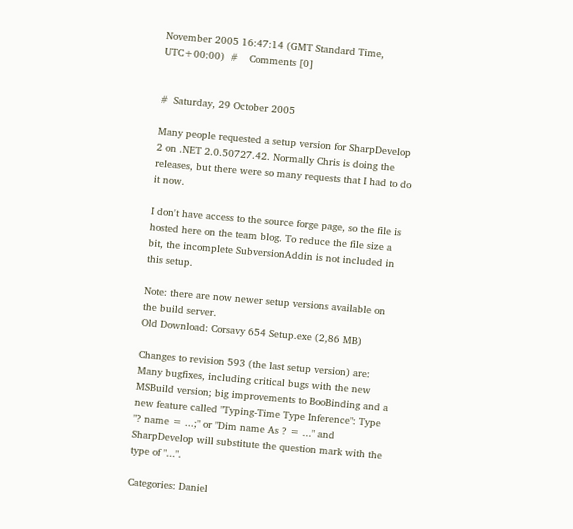November 2005 16:47:14 (GMT Standard Time, UTC+00:00)  #    Comments [0]


#  Saturday, 29 October 2005

Many people requested a setup version for SharpDevelop 2 on .NET 2.0.50727.42. Normally Chris is doing the releases, but there were so many requests that I had to do it now.

I don't have access to the source forge page, so the file is hosted here on the team blog. To reduce the file size a bit, the incomplete SubversionAddin is not included in this setup.

Note: there are now newer setup versions available on the build server.
Old Download: Corsavy 654 Setup.exe (2,86 MB)

Changes to revision 593 (the last setup version) are: Many bugfixes, including critical bugs with the new MSBuild version; big improvements to BooBinding and a new feature called "Typing-Time Type Inference": Type "? name = ...;" or "Dim name As ? = ..." and SharpDevelop will substitute the question mark with the type of "...".

Categories: Daniel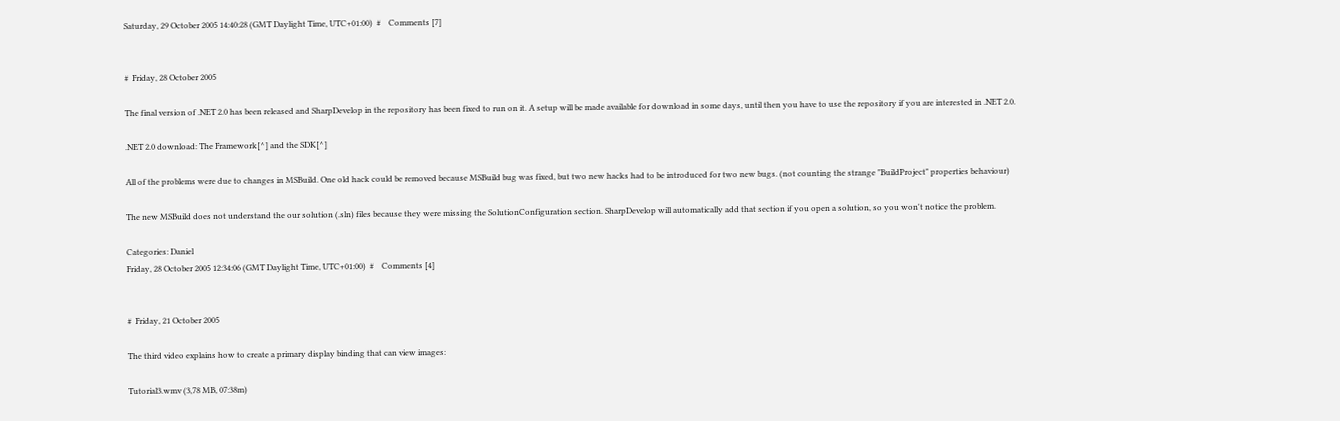Saturday, 29 October 2005 14:40:28 (GMT Daylight Time, UTC+01:00)  #    Comments [7]


#  Friday, 28 October 2005

The final version of .NET 2.0 has been released and SharpDevelop in the repository has been fixed to run on it. A setup will be made available for download in some days, until then you have to use the repository if you are interested in .NET 2.0.

.NET 2.0 download: The Framework[^] and the SDK[^]

All of the problems were due to changes in MSBuild. One old hack could be removed because MSBuild bug was fixed, but two new hacks had to be introduced for two new bugs. (not counting the strange "BuildProject" properties behaviour)

The new MSBuild does not understand the our solution (.sln) files because they were missing the SolutionConfiguration section. SharpDevelop will automatically add that section if you open a solution, so you won't notice the problem.

Categories: Daniel
Friday, 28 October 2005 12:34:06 (GMT Daylight Time, UTC+01:00)  #    Comments [4]


#  Friday, 21 October 2005

The third video explains how to create a primary display binding that can view images:

Tutorial3.wmv (3,78 MB, 07:38m)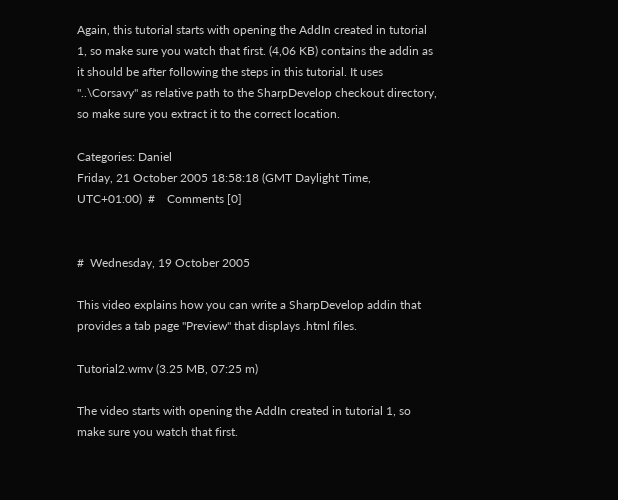Again, this tutorial starts with opening the AddIn created in tutorial 1, so make sure you watch that first. (4,06 KB) contains the addin as it should be after following the steps in this tutorial. It uses "..\Corsavy" as relative path to the SharpDevelop checkout directory, so make sure you extract it to the correct location.

Categories: Daniel
Friday, 21 October 2005 18:58:18 (GMT Daylight Time, UTC+01:00)  #    Comments [0]


#  Wednesday, 19 October 2005

This video explains how you can write a SharpDevelop addin that provides a tab page "Preview" that displays .html files.

Tutorial2.wmv (3.25 MB, 07:25 m)

The video starts with opening the AddIn created in tutorial 1, so make sure you watch that first.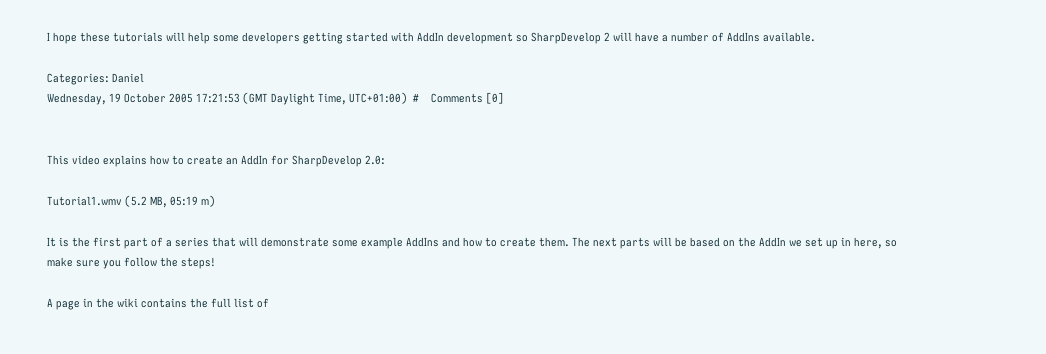I hope these tutorials will help some developers getting started with AddIn development so SharpDevelop 2 will have a number of AddIns available.

Categories: Daniel
Wednesday, 19 October 2005 17:21:53 (GMT Daylight Time, UTC+01:00)  #    Comments [0]


This video explains how to create an AddIn for SharpDevelop 2.0:

Tutorial1.wmv (5.2 MB, 05:19 m)

It is the first part of a series that will demonstrate some example AddIns and how to create them. The next parts will be based on the AddIn we set up in here, so make sure you follow the steps!

A page in the wiki contains the full list of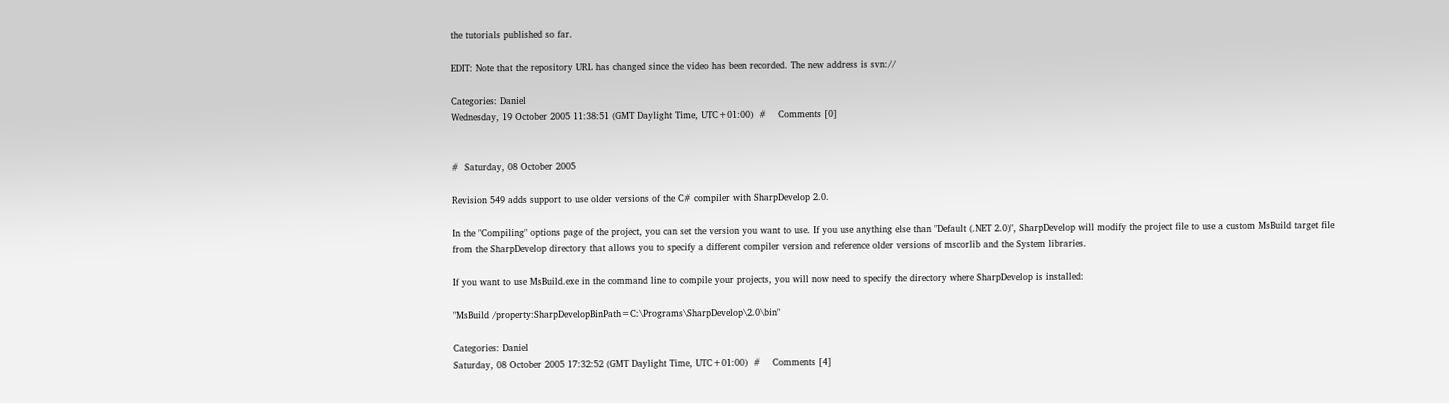the tutorials published so far.

EDIT: Note that the repository URL has changed since the video has been recorded. The new address is svn://

Categories: Daniel
Wednesday, 19 October 2005 11:38:51 (GMT Daylight Time, UTC+01:00)  #    Comments [0]


#  Saturday, 08 October 2005

Revision 549 adds support to use older versions of the C# compiler with SharpDevelop 2.0.

In the "Compiling" options page of the project, you can set the version you want to use. If you use anything else than "Default (.NET 2.0)", SharpDevelop will modify the project file to use a custom MsBuild target file from the SharpDevelop directory that allows you to specify a different compiler version and reference older versions of mscorlib and the System libraries.

If you want to use MsBuild.exe in the command line to compile your projects, you will now need to specify the directory where SharpDevelop is installed:

"MsBuild /property:SharpDevelopBinPath=C:\Programs\SharpDevelop\2.0\bin"

Categories: Daniel
Saturday, 08 October 2005 17:32:52 (GMT Daylight Time, UTC+01:00)  #    Comments [4]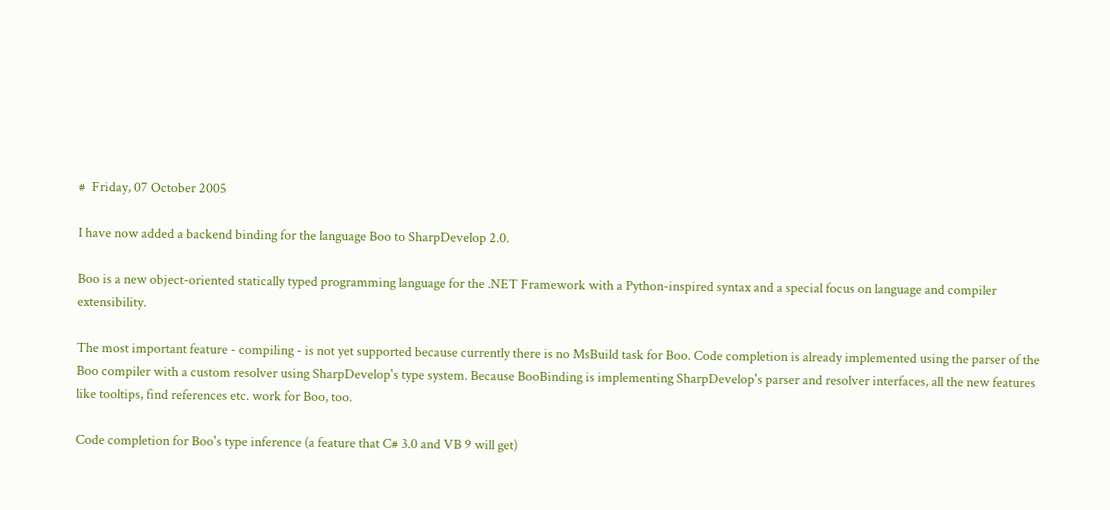#  Friday, 07 October 2005

I have now added a backend binding for the language Boo to SharpDevelop 2.0.

Boo is a new object-oriented statically typed programming language for the .NET Framework with a Python-inspired syntax and a special focus on language and compiler extensibility.

The most important feature - compiling - is not yet supported because currently there is no MsBuild task for Boo. Code completion is already implemented using the parser of the Boo compiler with a custom resolver using SharpDevelop's type system. Because BooBinding is implementing SharpDevelop's parser and resolver interfaces, all the new features like tooltips, find references etc. work for Boo, too.

Code completion for Boo's type inference (a feature that C# 3.0 and VB 9 will get)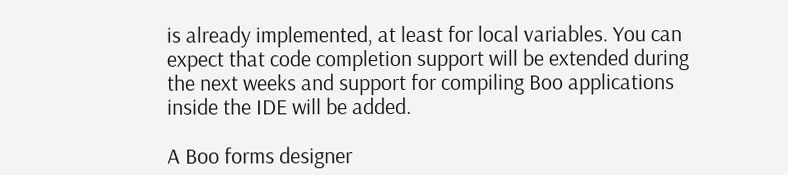is already implemented, at least for local variables. You can expect that code completion support will be extended during the next weeks and support for compiling Boo applications inside the IDE will be added.

A Boo forms designer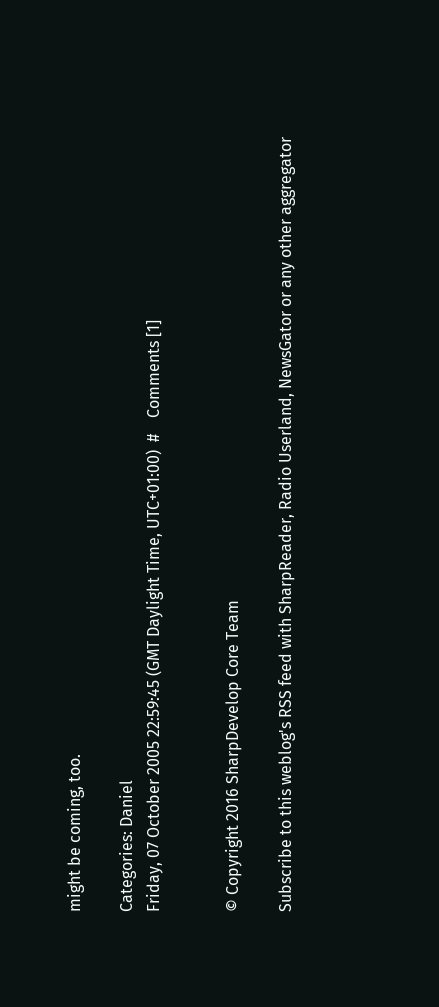might be coming, too.

Categories: Daniel
Friday, 07 October 2005 22:59:45 (GMT Daylight Time, UTC+01:00)  #    Comments [1]


© Copyright 2016 SharpDevelop Core Team

Subscribe to this weblog's RSS feed with SharpReader, Radio Userland, NewsGator or any other aggregator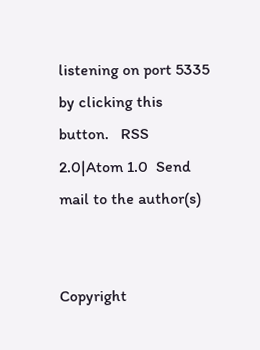listening on port 5335 by clicking this button.   RSS 2.0|Atom 1.0  Send mail to the author(s)


Copyright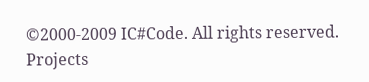©2000-2009 IC#Code. All rights reserved. Projects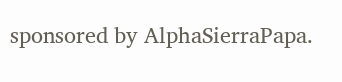sponsored by AlphaSierraPapa.